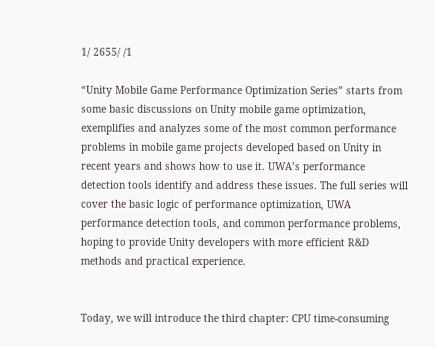1/ 2655/ /1

“Unity Mobile Game Performance Optimization Series” starts from some basic discussions on Unity mobile game optimization, exemplifies and analyzes some of the most common performance problems in mobile game projects developed based on Unity in recent years and shows how to use it. UWA’s performance detection tools identify and address these issues. The full series will cover the basic logic of performance optimization, UWA performance detection tools, and common performance problems, hoping to provide Unity developers with more efficient R&D methods and practical experience.


Today, we will introduce the third chapter: CPU time-consuming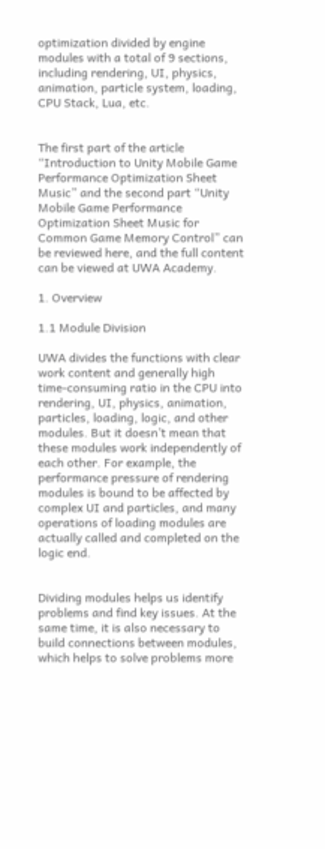optimization divided by engine modules with a total of 9 sections, including rendering, UI, physics, animation, particle system, loading, CPU Stack, Lua, etc.


The first part of the article “Introduction to Unity Mobile Game Performance Optimization Sheet Music” and the second part “Unity Mobile Game Performance Optimization Sheet Music for Common Game Memory Control” can be reviewed here, and the full content can be viewed at UWA Academy.

1. Overview

1.1 Module Division

UWA divides the functions with clear work content and generally high time-consuming ratio in the CPU into rendering, UI, physics, animation, particles, loading, logic, and other modules. But it doesn’t mean that these modules work independently of each other. For example, the performance pressure of rendering modules is bound to be affected by complex UI and particles, and many operations of loading modules are actually called and completed on the logic end.


Dividing modules helps us identify problems and find key issues. At the same time, it is also necessary to build connections between modules, which helps to solve problems more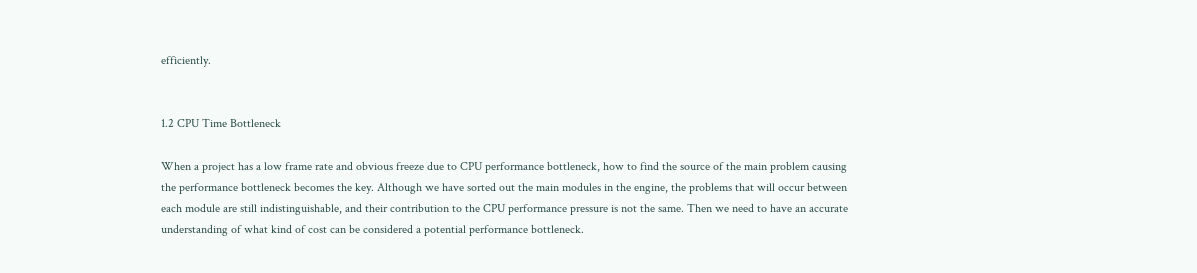efficiently.


1.2 CPU Time Bottleneck

When a project has a low frame rate and obvious freeze due to CPU performance bottleneck, how to find the source of the main problem causing the performance bottleneck becomes the key. Although we have sorted out the main modules in the engine, the problems that will occur between each module are still indistinguishable, and their contribution to the CPU performance pressure is not the same. Then we need to have an accurate understanding of what kind of cost can be considered a potential performance bottleneck.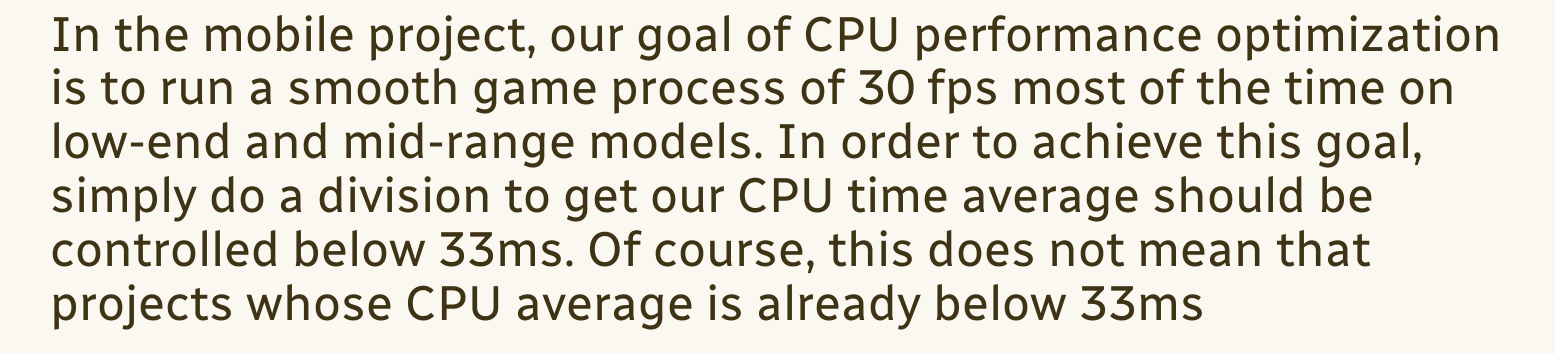In the mobile project, our goal of CPU performance optimization is to run a smooth game process of 30 fps most of the time on low-end and mid-range models. In order to achieve this goal, simply do a division to get our CPU time average should be controlled below 33ms. Of course, this does not mean that projects whose CPU average is already below 33ms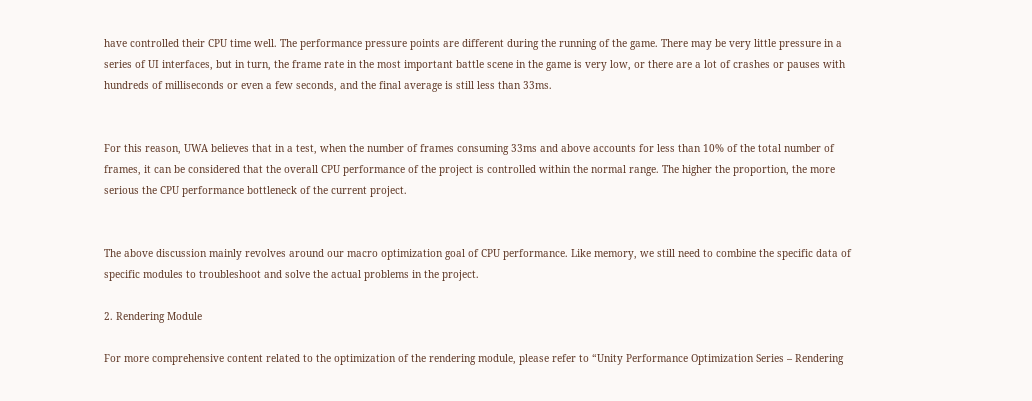have controlled their CPU time well. The performance pressure points are different during the running of the game. There may be very little pressure in a series of UI interfaces, but in turn, the frame rate in the most important battle scene in the game is very low, or there are a lot of crashes or pauses with hundreds of milliseconds or even a few seconds, and the final average is still less than 33ms.


For this reason, UWA believes that in a test, when the number of frames consuming 33ms and above accounts for less than 10% of the total number of frames, it can be considered that the overall CPU performance of the project is controlled within the normal range. The higher the proportion, the more serious the CPU performance bottleneck of the current project.


The above discussion mainly revolves around our macro optimization goal of CPU performance. Like memory, we still need to combine the specific data of specific modules to troubleshoot and solve the actual problems in the project.

2. Rendering Module

For more comprehensive content related to the optimization of the rendering module, please refer to “Unity Performance Optimization Series – Rendering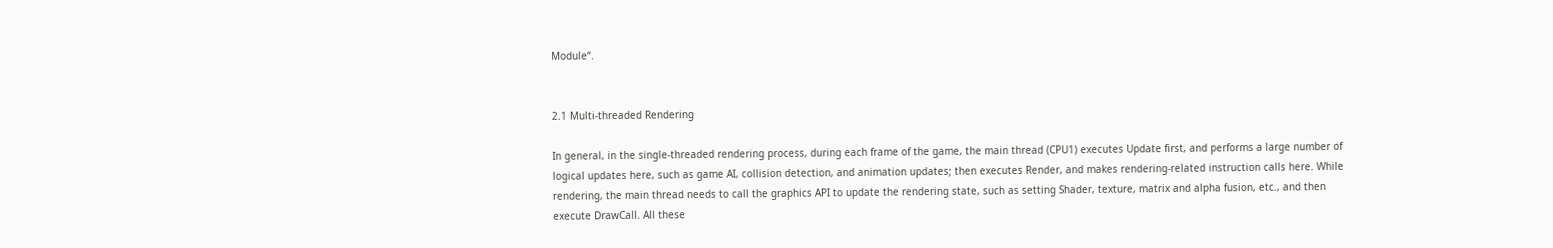Module“.


2.1 Multi-threaded Rendering

In general, in the single-threaded rendering process, during each frame of the game, the main thread (CPU1) executes Update first, and performs a large number of logical updates here, such as game AI, collision detection, and animation updates; then executes Render, and makes rendering-related instruction calls here. While rendering, the main thread needs to call the graphics API to update the rendering state, such as setting Shader, texture, matrix and alpha fusion, etc., and then execute DrawCall. All these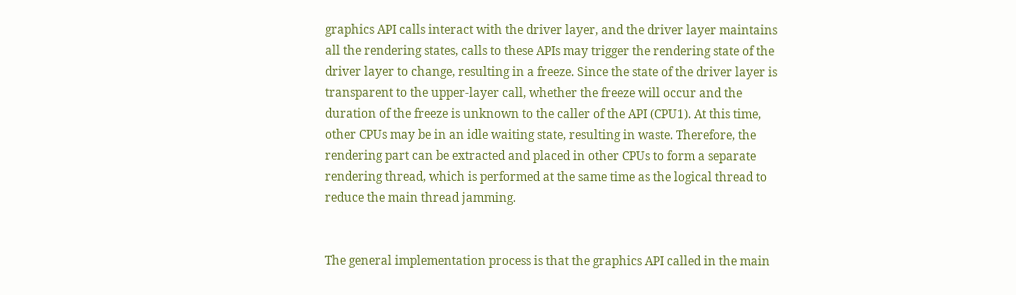graphics API calls interact with the driver layer, and the driver layer maintains all the rendering states, calls to these APIs may trigger the rendering state of the driver layer to change, resulting in a freeze. Since the state of the driver layer is transparent to the upper-layer call, whether the freeze will occur and the duration of the freeze is unknown to the caller of the API (CPU1). At this time, other CPUs may be in an idle waiting state, resulting in waste. Therefore, the rendering part can be extracted and placed in other CPUs to form a separate rendering thread, which is performed at the same time as the logical thread to reduce the main thread jamming.


The general implementation process is that the graphics API called in the main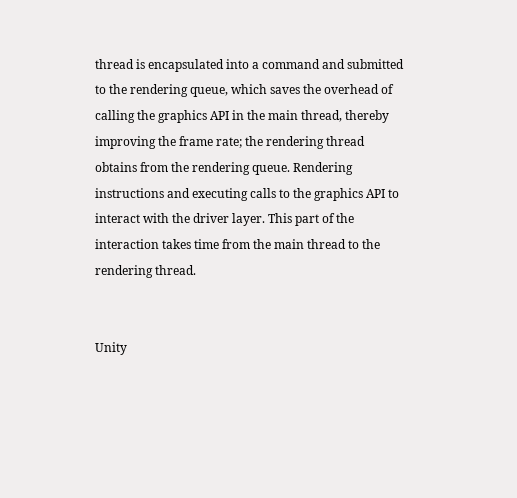thread is encapsulated into a command and submitted to the rendering queue, which saves the overhead of calling the graphics API in the main thread, thereby improving the frame rate; the rendering thread obtains from the rendering queue. Rendering instructions and executing calls to the graphics API to interact with the driver layer. This part of the interaction takes time from the main thread to the rendering thread.


Unity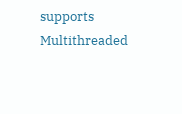supports Multithreaded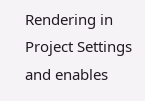Rendering in Project Settings and enables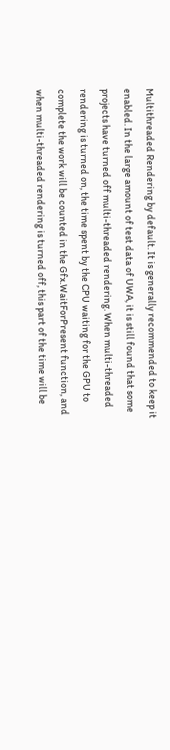Multithreaded Rendering by default. It is generally recommended to keep it enabled. In the large amount of test data of UWA, it is still found that some projects have turned off multi-threaded rendering. When multi-threaded rendering is turned on, the time spent by the CPU waiting for the GPU to complete the work will be counted in the Gfx.WaitForPresent function, and when multi-threaded rendering is turned off, this part of the time will be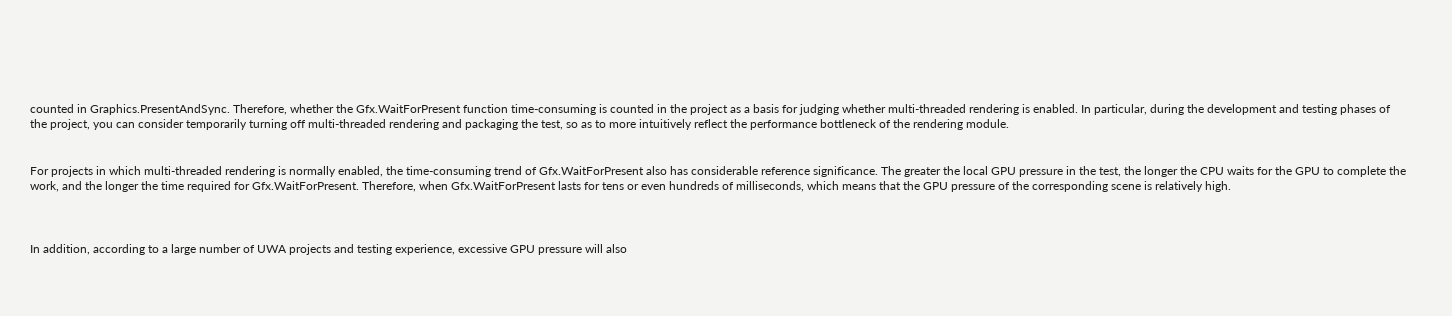counted in Graphics.PresentAndSync. Therefore, whether the Gfx.WaitForPresent function time-consuming is counted in the project as a basis for judging whether multi-threaded rendering is enabled. In particular, during the development and testing phases of the project, you can consider temporarily turning off multi-threaded rendering and packaging the test, so as to more intuitively reflect the performance bottleneck of the rendering module.


For projects in which multi-threaded rendering is normally enabled, the time-consuming trend of Gfx.WaitForPresent also has considerable reference significance. The greater the local GPU pressure in the test, the longer the CPU waits for the GPU to complete the work, and the longer the time required for Gfx.WaitForPresent. Therefore, when Gfx.WaitForPresent lasts for tens or even hundreds of milliseconds, which means that the GPU pressure of the corresponding scene is relatively high.



In addition, according to a large number of UWA projects and testing experience, excessive GPU pressure will also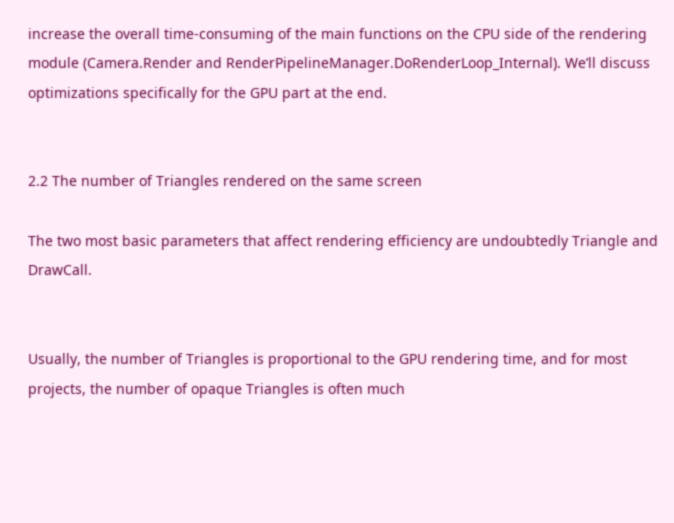increase the overall time-consuming of the main functions on the CPU side of the rendering module (Camera.Render and RenderPipelineManager.DoRenderLoop_Internal). We’ll discuss optimizations specifically for the GPU part at the end.


2.2 The number of Triangles rendered on the same screen

The two most basic parameters that affect rendering efficiency are undoubtedly Triangle and DrawCall.


Usually, the number of Triangles is proportional to the GPU rendering time, and for most projects, the number of opaque Triangles is often much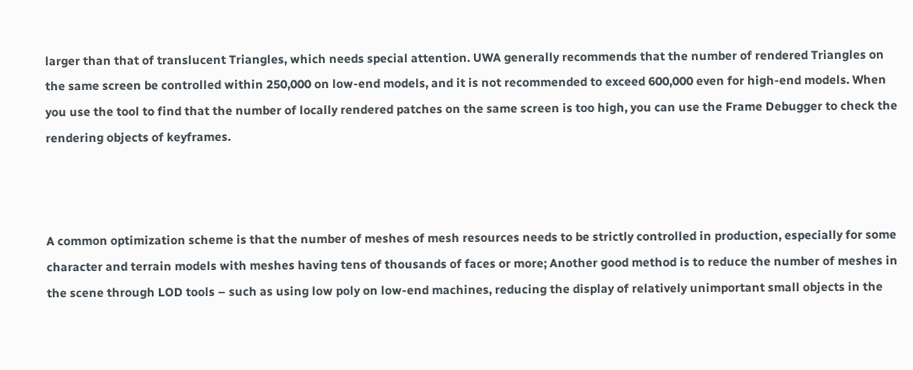larger than that of translucent Triangles, which needs special attention. UWA generally recommends that the number of rendered Triangles on the same screen be controlled within 250,000 on low-end models, and it is not recommended to exceed 600,000 even for high-end models. When you use the tool to find that the number of locally rendered patches on the same screen is too high, you can use the Frame Debugger to check the rendering objects of keyframes.



A common optimization scheme is that the number of meshes of mesh resources needs to be strictly controlled in production, especially for some character and terrain models with meshes having tens of thousands of faces or more; Another good method is to reduce the number of meshes in the scene through LOD tools – such as using low poly on low-end machines, reducing the display of relatively unimportant small objects in the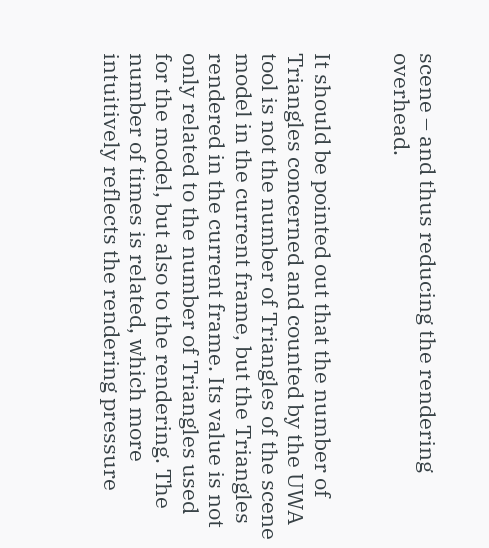scene – and thus reducing the rendering overhead.


It should be pointed out that the number of Triangles concerned and counted by the UWA tool is not the number of Triangles of the scene model in the current frame, but the Triangles rendered in the current frame. Its value is not only related to the number of Triangles used for the model, but also to the rendering. The number of times is related, which more intuitively reflects the rendering pressure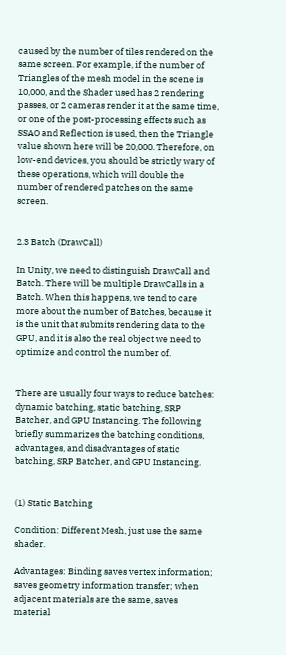caused by the number of tiles rendered on the same screen. For example, if the number of Triangles of the mesh model in the scene is 10,000, and the Shader used has 2 rendering passes, or 2 cameras render it at the same time, or one of the post-processing effects such as SSAO and Reflection is used, then the Triangle value shown here will be 20,000. Therefore, on low-end devices, you should be strictly wary of these operations, which will double the number of rendered patches on the same screen.


2.3 Batch (DrawCall)

In Unity, we need to distinguish DrawCall and Batch. There will be multiple DrawCalls in a Batch. When this happens, we tend to care more about the number of Batches, because it is the unit that submits rendering data to the GPU, and it is also the real object we need to optimize and control the number of.


There are usually four ways to reduce batches: dynamic batching, static batching, SRP Batcher, and GPU Instancing. The following briefly summarizes the batching conditions, advantages, and disadvantages of static batching, SRP Batcher, and GPU Instancing.


(1) Static Batching

Condition: Different Mesh, just use the same shader.

Advantages: Binding saves vertex information; saves geometry information transfer; when adjacent materials are the same, saves material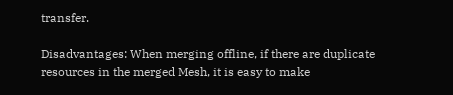transfer.

Disadvantages: When merging offline, if there are duplicate resources in the merged Mesh, it is easy to make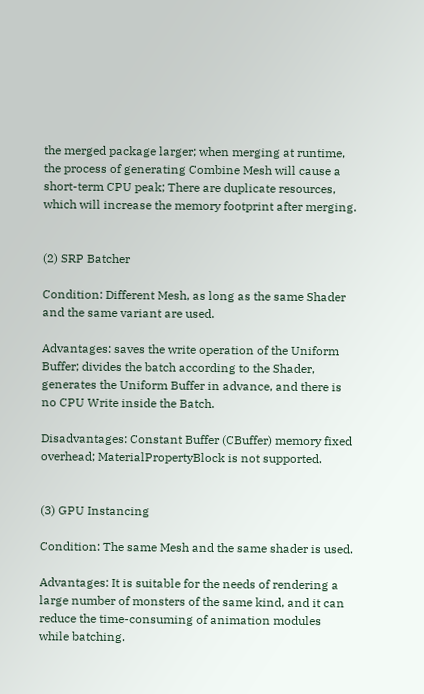the merged package larger; when merging at runtime, the process of generating Combine Mesh will cause a short-term CPU peak; There are duplicate resources, which will increase the memory footprint after merging.


(2) SRP Batcher

Condition: Different Mesh, as long as the same Shader and the same variant are used.

Advantages: saves the write operation of the Uniform Buffer; divides the batch according to the Shader, generates the Uniform Buffer in advance, and there is no CPU Write inside the Batch.

Disadvantages: Constant Buffer (CBuffer) memory fixed overhead; MaterialPropertyBlock is not supported.


(3) GPU Instancing

Condition: The same Mesh and the same shader is used.

Advantages: It is suitable for the needs of rendering a large number of monsters of the same kind, and it can reduce the time-consuming of animation modules while batching.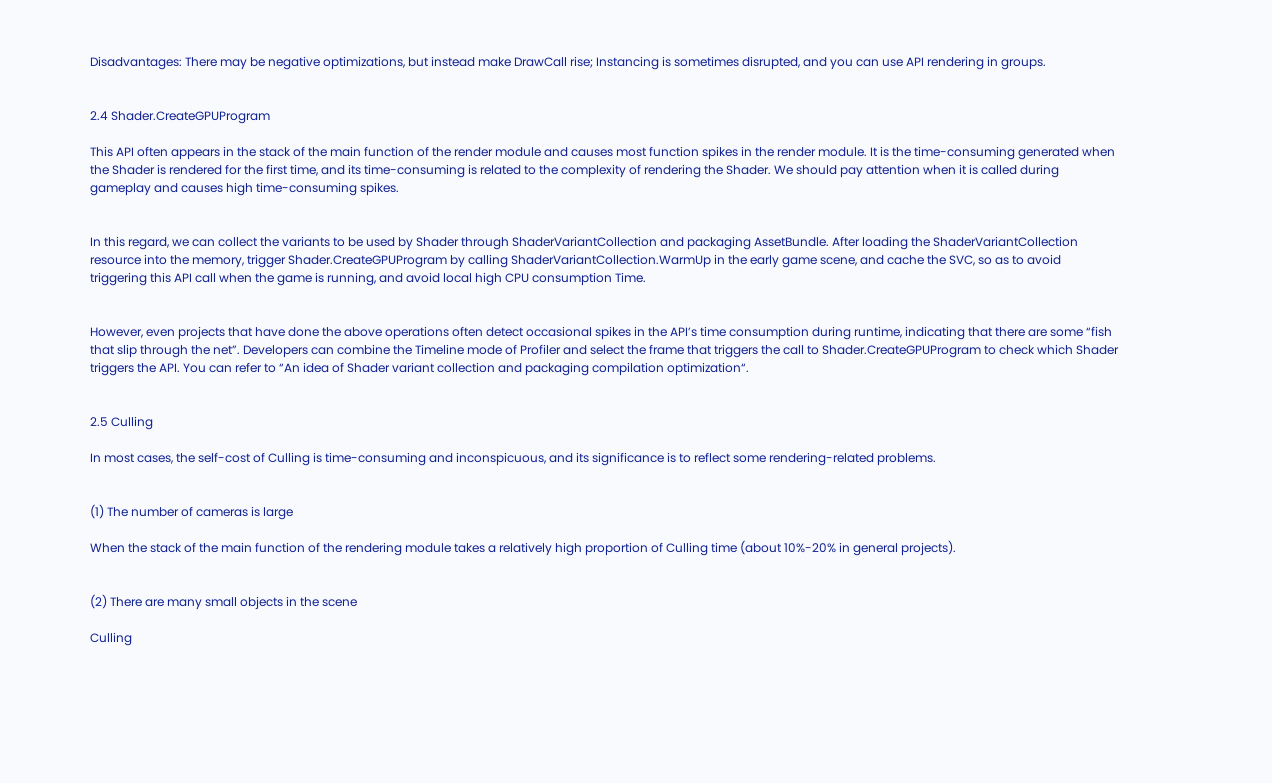Disadvantages: There may be negative optimizations, but instead make DrawCall rise; Instancing is sometimes disrupted, and you can use API rendering in groups.


2.4 Shader.CreateGPUProgram

This API often appears in the stack of the main function of the render module and causes most function spikes in the render module. It is the time-consuming generated when the Shader is rendered for the first time, and its time-consuming is related to the complexity of rendering the Shader. We should pay attention when it is called during gameplay and causes high time-consuming spikes.


In this regard, we can collect the variants to be used by Shader through ShaderVariantCollection and packaging AssetBundle. After loading the ShaderVariantCollection resource into the memory, trigger Shader.CreateGPUProgram by calling ShaderVariantCollection.WarmUp in the early game scene, and cache the SVC, so as to avoid triggering this API call when the game is running, and avoid local high CPU consumption Time.


However, even projects that have done the above operations often detect occasional spikes in the API’s time consumption during runtime, indicating that there are some “fish that slip through the net”. Developers can combine the Timeline mode of Profiler and select the frame that triggers the call to Shader.CreateGPUProgram to check which Shader triggers the API. You can refer to “An idea of Shader variant collection and packaging compilation optimization“.


2.5 Culling

In most cases, the self-cost of Culling is time-consuming and inconspicuous, and its significance is to reflect some rendering-related problems.


(1) The number of cameras is large

When the stack of the main function of the rendering module takes a relatively high proportion of Culling time (about 10%-20% in general projects).


(2) There are many small objects in the scene

Culling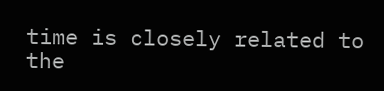time is closely related to the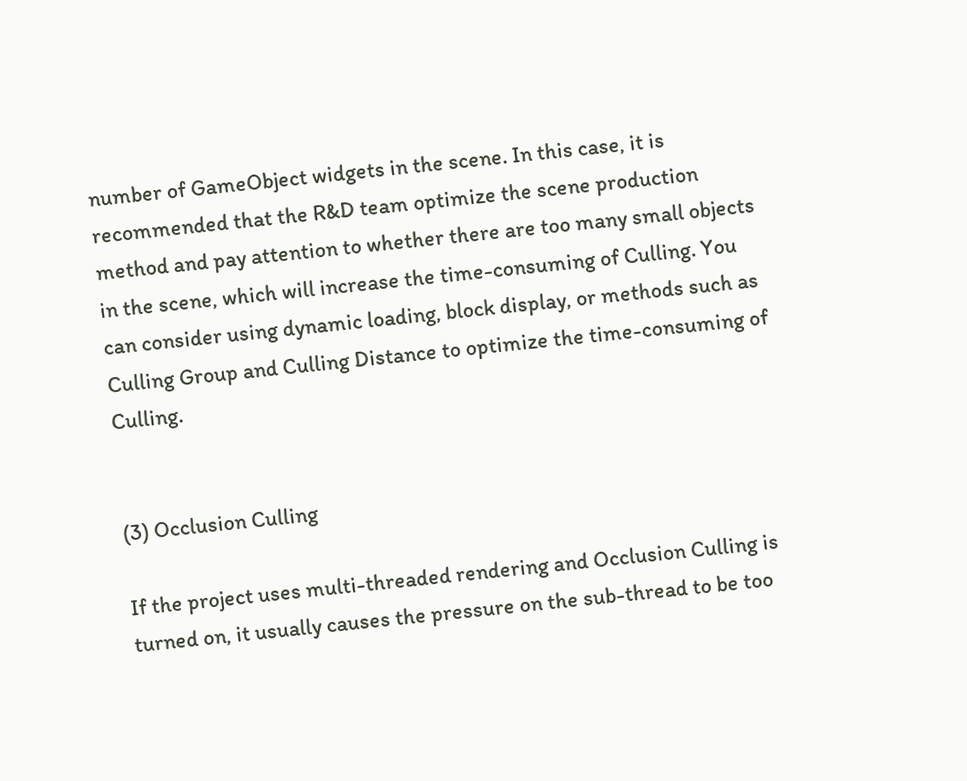number of GameObject widgets in the scene. In this case, it is recommended that the R&D team optimize the scene production method and pay attention to whether there are too many small objects in the scene, which will increase the time-consuming of Culling. You can consider using dynamic loading, block display, or methods such as Culling Group and Culling Distance to optimize the time-consuming of Culling.


(3) Occlusion Culling

If the project uses multi-threaded rendering and Occlusion Culling is turned on, it usually causes the pressure on the sub-thread to be too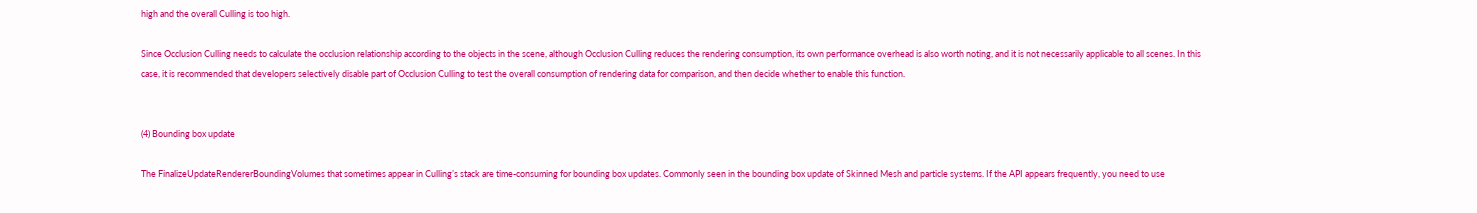high and the overall Culling is too high.

Since Occlusion Culling needs to calculate the occlusion relationship according to the objects in the scene, although Occlusion Culling reduces the rendering consumption, its own performance overhead is also worth noting, and it is not necessarily applicable to all scenes. In this case, it is recommended that developers selectively disable part of Occlusion Culling to test the overall consumption of rendering data for comparison, and then decide whether to enable this function.


(4) Bounding box update

The FinalizeUpdateRendererBoundingVolumes that sometimes appear in Culling’s stack are time-consuming for bounding box updates. Commonly seen in the bounding box update of Skinned Mesh and particle systems. If the API appears frequently, you need to use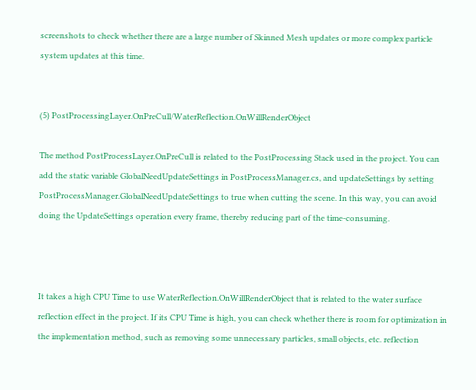screenshots to check whether there are a large number of Skinned Mesh updates or more complex particle system updates at this time.


(5) PostProcessingLayer.OnPreCull/WaterReflection.OnWillRenderObject

The method PostProcessLayer.OnPreCull is related to the PostProcessing Stack used in the project. You can add the static variable GlobalNeedUpdateSettings in PostProcessManager.cs, and updateSettings by setting PostProcessManager.GlobalNeedUpdateSettings to true when cutting the scene. In this way, you can avoid doing the UpdateSettings operation every frame, thereby reducing part of the time-consuming.



It takes a high CPU Time to use WaterReflection.OnWillRenderObject that is related to the water surface reflection effect in the project. If its CPU Time is high, you can check whether there is room for optimization in the implementation method, such as removing some unnecessary particles, small objects, etc. reflection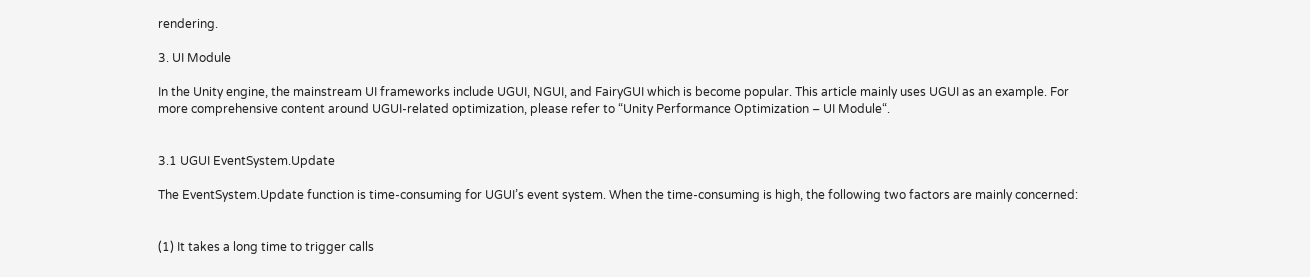rendering.

3. UI Module

In the Unity engine, the mainstream UI frameworks include UGUI, NGUI, and FairyGUI which is become popular. This article mainly uses UGUI as an example. For more comprehensive content around UGUI-related optimization, please refer to “Unity Performance Optimization – UI Module“.


3.1 UGUI EventSystem.Update

The EventSystem.Update function is time-consuming for UGUI’s event system. When the time-consuming is high, the following two factors are mainly concerned:


(1) It takes a long time to trigger calls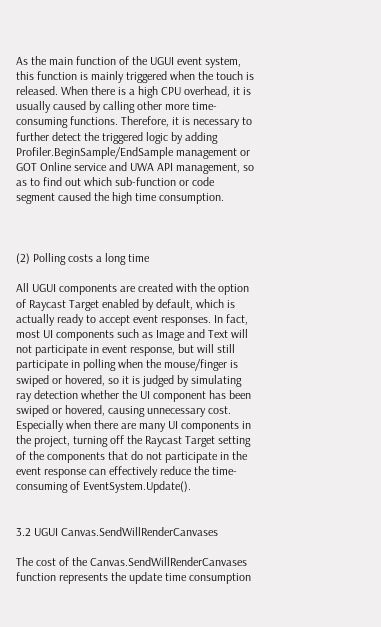As the main function of the UGUI event system, this function is mainly triggered when the touch is released. When there is a high CPU overhead, it is usually caused by calling other more time-consuming functions. Therefore, it is necessary to further detect the triggered logic by adding Profiler.BeginSample/EndSample management or GOT Online service and UWA API management, so as to find out which sub-function or code segment caused the high time consumption.



(2) Polling costs a long time

All UGUI components are created with the option of Raycast Target enabled by default, which is actually ready to accept event responses. In fact, most UI components such as Image and Text will not participate in event response, but will still participate in polling when the mouse/finger is swiped or hovered, so it is judged by simulating ray detection whether the UI component has been swiped or hovered, causing unnecessary cost. Especially when there are many UI components in the project, turning off the Raycast Target setting of the components that do not participate in the event response can effectively reduce the time-consuming of EventSystem.Update().


3.2 UGUI Canvas.SendWillRenderCanvases

The cost of the Canvas.SendWillRenderCanvases function represents the update time consumption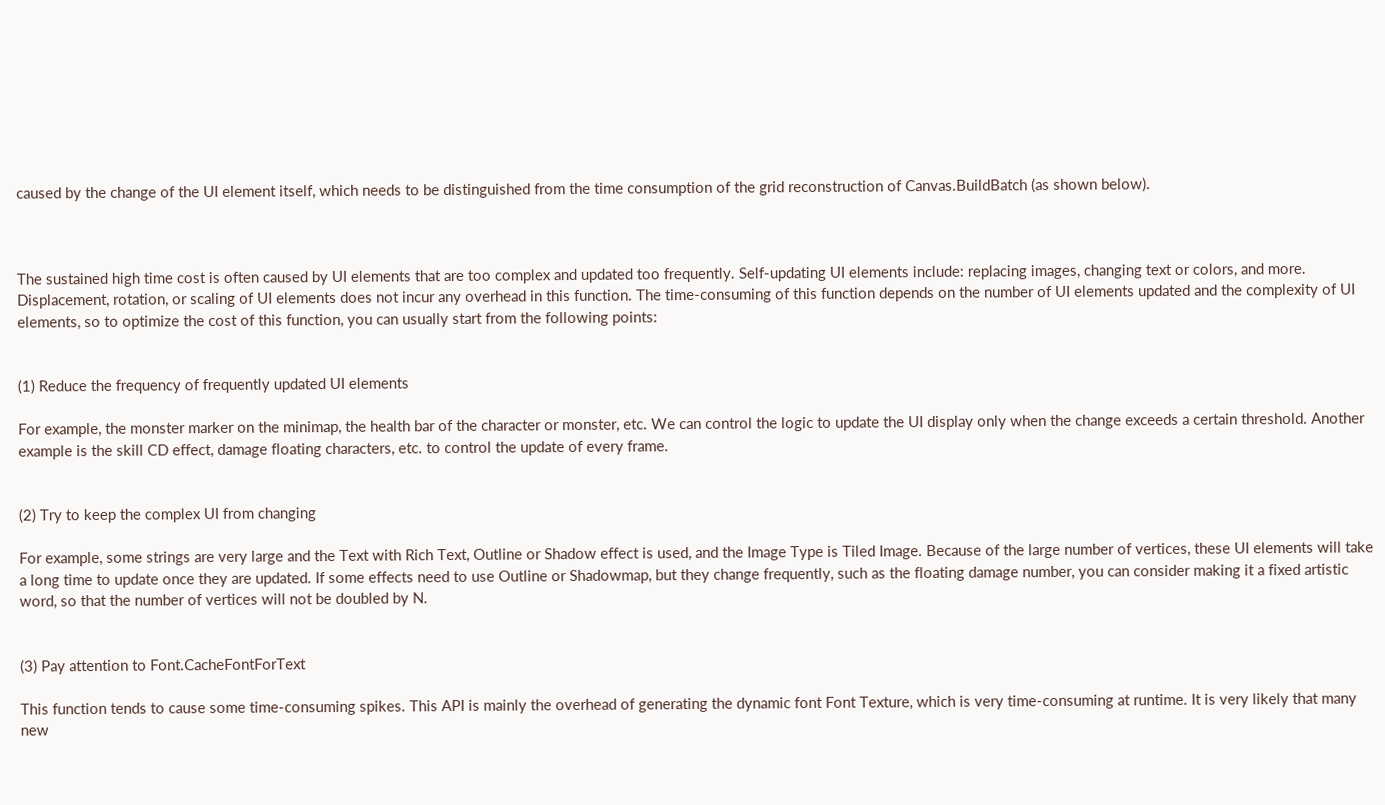caused by the change of the UI element itself, which needs to be distinguished from the time consumption of the grid reconstruction of Canvas.BuildBatch (as shown below).



The sustained high time cost is often caused by UI elements that are too complex and updated too frequently. Self-updating UI elements include: replacing images, changing text or colors, and more. Displacement, rotation, or scaling of UI elements does not incur any overhead in this function. The time-consuming of this function depends on the number of UI elements updated and the complexity of UI elements, so to optimize the cost of this function, you can usually start from the following points:


(1) Reduce the frequency of frequently updated UI elements

For example, the monster marker on the minimap, the health bar of the character or monster, etc. We can control the logic to update the UI display only when the change exceeds a certain threshold. Another example is the skill CD effect, damage floating characters, etc. to control the update of every frame.


(2) Try to keep the complex UI from changing

For example, some strings are very large and the Text with Rich Text, Outline or Shadow effect is used, and the Image Type is Tiled Image. Because of the large number of vertices, these UI elements will take a long time to update once they are updated. If some effects need to use Outline or Shadowmap, but they change frequently, such as the floating damage number, you can consider making it a fixed artistic word, so that the number of vertices will not be doubled by N.


(3) Pay attention to Font.CacheFontForText

This function tends to cause some time-consuming spikes. This API is mainly the overhead of generating the dynamic font Font Texture, which is very time-consuming at runtime. It is very likely that many new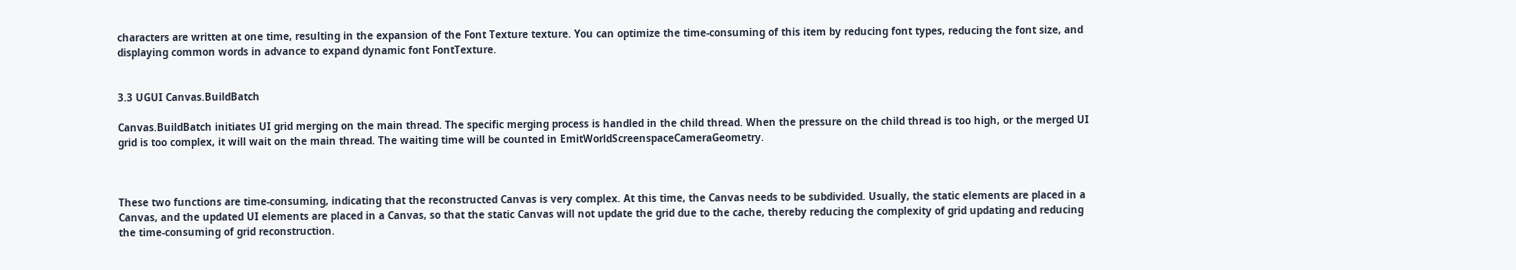characters are written at one time, resulting in the expansion of the Font Texture texture. You can optimize the time-consuming of this item by reducing font types, reducing the font size, and displaying common words in advance to expand dynamic font FontTexture.


3.3 UGUI Canvas.BuildBatch

Canvas.BuildBatch initiates UI grid merging on the main thread. The specific merging process is handled in the child thread. When the pressure on the child thread is too high, or the merged UI grid is too complex, it will wait on the main thread. The waiting time will be counted in EmitWorldScreenspaceCameraGeometry.



These two functions are time-consuming, indicating that the reconstructed Canvas is very complex. At this time, the Canvas needs to be subdivided. Usually, the static elements are placed in a Canvas, and the updated UI elements are placed in a Canvas, so that the static Canvas will not update the grid due to the cache, thereby reducing the complexity of grid updating and reducing the time-consuming of grid reconstruction.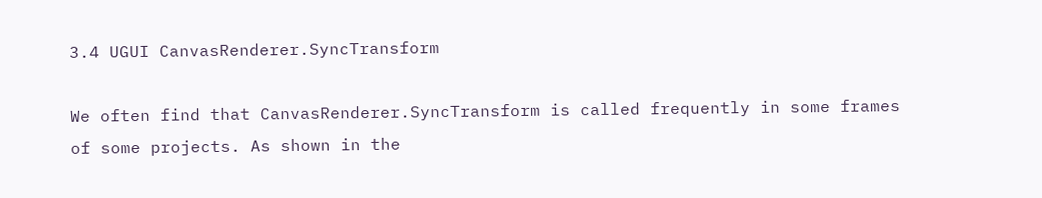3.4 UGUI CanvasRenderer.SyncTransform

We often find that CanvasRenderer.SyncTransform is called frequently in some frames of some projects. As shown in the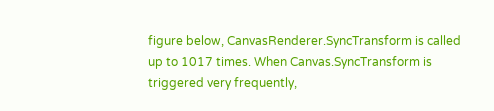figure below, CanvasRenderer.SyncTransform is called up to 1017 times. When Canvas.SyncTransform is triggered very frequently,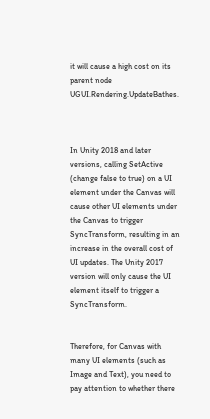it will cause a high cost on its parent node UGUI.Rendering.UpdateBathes.



In Unity 2018 and later versions, calling SetActive (change false to true) on a UI element under the Canvas will cause other UI elements under the Canvas to trigger SyncTransform, resulting in an increase in the overall cost of UI updates. The Unity 2017 version will only cause the UI element itself to trigger a SyncTransform.


Therefore, for Canvas with many UI elements (such as Image and Text), you need to pay attention to whether there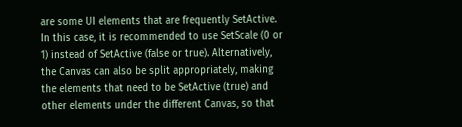are some UI elements that are frequently SetActive. In this case, it is recommended to use SetScale (0 or 1) instead of SetActive (false or true). Alternatively, the Canvas can also be split appropriately, making the elements that need to be SetActive (true) and other elements under the different Canvas, so that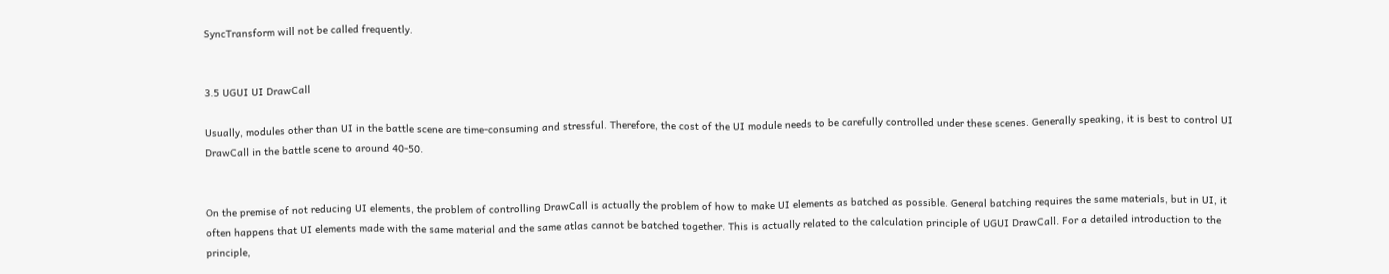SyncTransform will not be called frequently.


3.5 UGUI UI DrawCall

Usually, modules other than UI in the battle scene are time-consuming and stressful. Therefore, the cost of the UI module needs to be carefully controlled under these scenes. Generally speaking, it is best to control UI DrawCall in the battle scene to around 40-50.


On the premise of not reducing UI elements, the problem of controlling DrawCall is actually the problem of how to make UI elements as batched as possible. General batching requires the same materials, but in UI, it often happens that UI elements made with the same material and the same atlas cannot be batched together. This is actually related to the calculation principle of UGUI DrawCall. For a detailed introduction to the principle,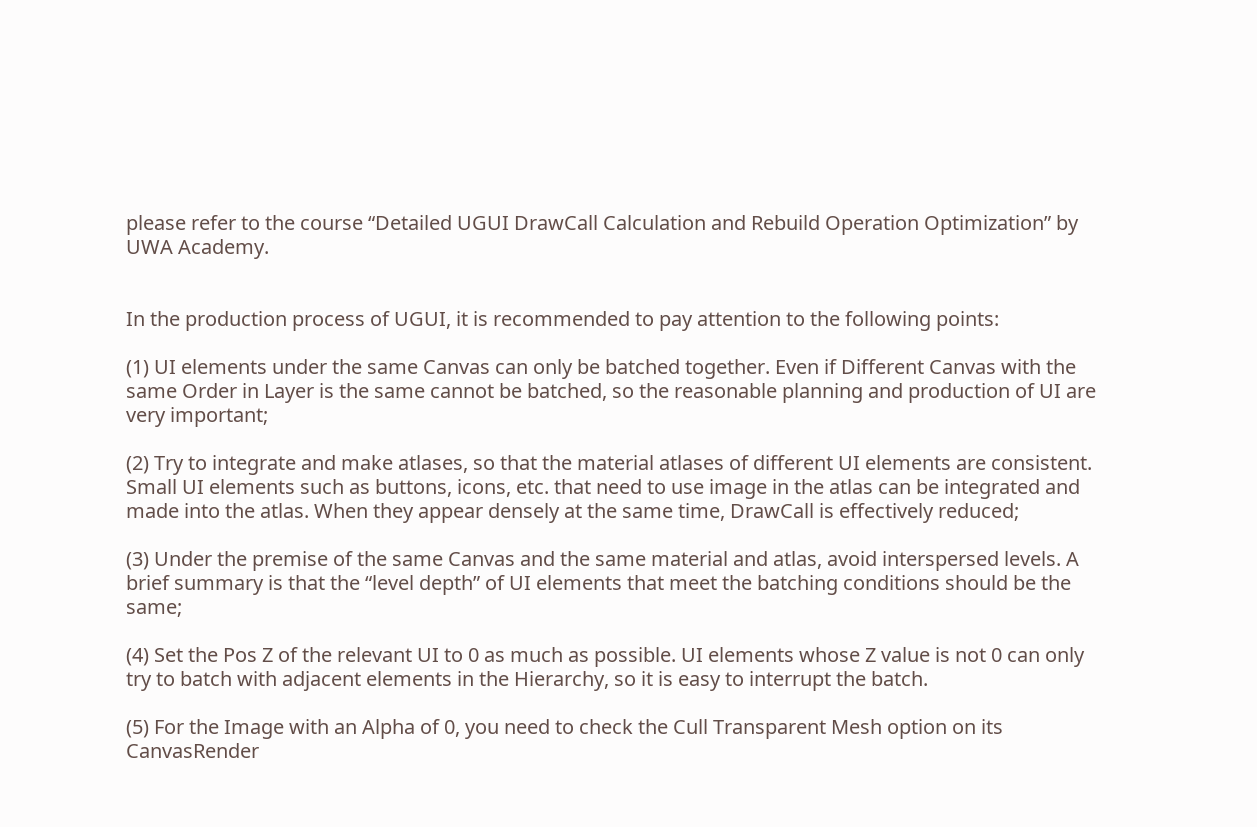please refer to the course “Detailed UGUI DrawCall Calculation and Rebuild Operation Optimization” by UWA Academy.


In the production process of UGUI, it is recommended to pay attention to the following points:

(1) UI elements under the same Canvas can only be batched together. Even if Different Canvas with the same Order in Layer is the same cannot be batched, so the reasonable planning and production of UI are very important;

(2) Try to integrate and make atlases, so that the material atlases of different UI elements are consistent. Small UI elements such as buttons, icons, etc. that need to use image in the atlas can be integrated and made into the atlas. When they appear densely at the same time, DrawCall is effectively reduced;

(3) Under the premise of the same Canvas and the same material and atlas, avoid interspersed levels. A brief summary is that the “level depth” of UI elements that meet the batching conditions should be the same;

(4) Set the Pos Z of the relevant UI to 0 as much as possible. UI elements whose Z value is not 0 can only try to batch with adjacent elements in the Hierarchy, so it is easy to interrupt the batch.

(5) For the Image with an Alpha of 0, you need to check the Cull Transparent Mesh option on its CanvasRender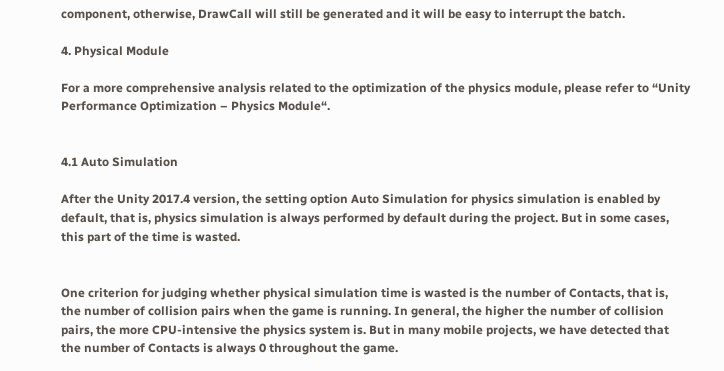component, otherwise, DrawCall will still be generated and it will be easy to interrupt the batch.

4. Physical Module

For a more comprehensive analysis related to the optimization of the physics module, please refer to “Unity Performance Optimization – Physics Module“.


4.1 Auto Simulation

After the Unity 2017.4 version, the setting option Auto Simulation for physics simulation is enabled by default, that is, physics simulation is always performed by default during the project. But in some cases, this part of the time is wasted.


One criterion for judging whether physical simulation time is wasted is the number of Contacts, that is, the number of collision pairs when the game is running. In general, the higher the number of collision pairs, the more CPU-intensive the physics system is. But in many mobile projects, we have detected that the number of Contacts is always 0 throughout the game.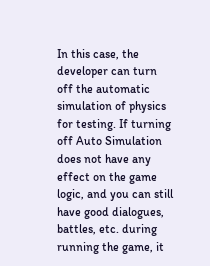In this case, the developer can turn off the automatic simulation of physics for testing. If turning off Auto Simulation does not have any effect on the game logic, and you can still have good dialogues, battles, etc. during running the game, it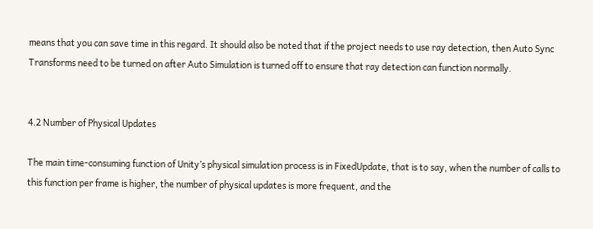means that you can save time in this regard. It should also be noted that if the project needs to use ray detection, then Auto Sync Transforms need to be turned on after Auto Simulation is turned off to ensure that ray detection can function normally.


4.2 Number of Physical Updates

The main time-consuming function of Unity’s physical simulation process is in FixedUpdate, that is to say, when the number of calls to this function per frame is higher, the number of physical updates is more frequent, and the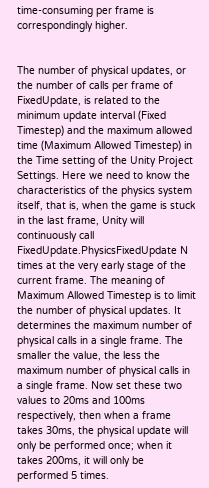time-consuming per frame is correspondingly higher.


The number of physical updates, or the number of calls per frame of FixedUpdate, is related to the minimum update interval (Fixed Timestep) and the maximum allowed time (Maximum Allowed Timestep) in the Time setting of the Unity Project Settings. Here we need to know the characteristics of the physics system itself, that is, when the game is stuck in the last frame, Unity will continuously call FixedUpdate.PhysicsFixedUpdate N times at the very early stage of the current frame. The meaning of Maximum Allowed Timestep is to limit the number of physical updates. It determines the maximum number of physical calls in a single frame. The smaller the value, the less the maximum number of physical calls in a single frame. Now set these two values to 20ms and 100ms respectively, then when a frame takes 30ms, the physical update will only be performed once; when it takes 200ms, it will only be performed 5 times.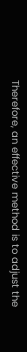Therefore, an effective method is to adjust the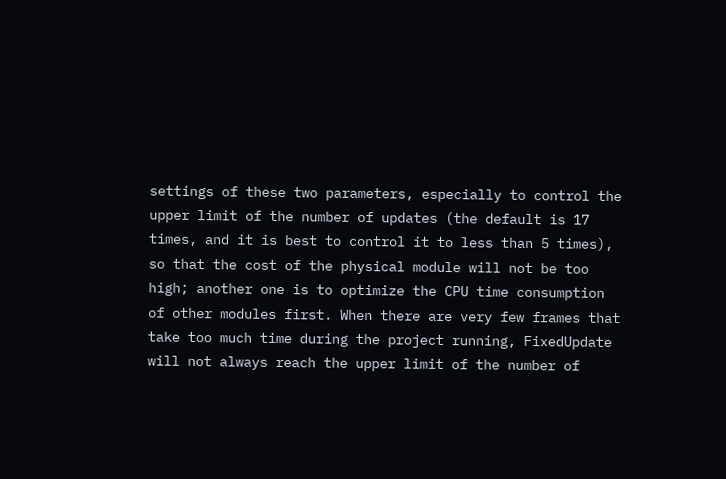settings of these two parameters, especially to control the upper limit of the number of updates (the default is 17 times, and it is best to control it to less than 5 times), so that the cost of the physical module will not be too high; another one is to optimize the CPU time consumption of other modules first. When there are very few frames that take too much time during the project running, FixedUpdate will not always reach the upper limit of the number of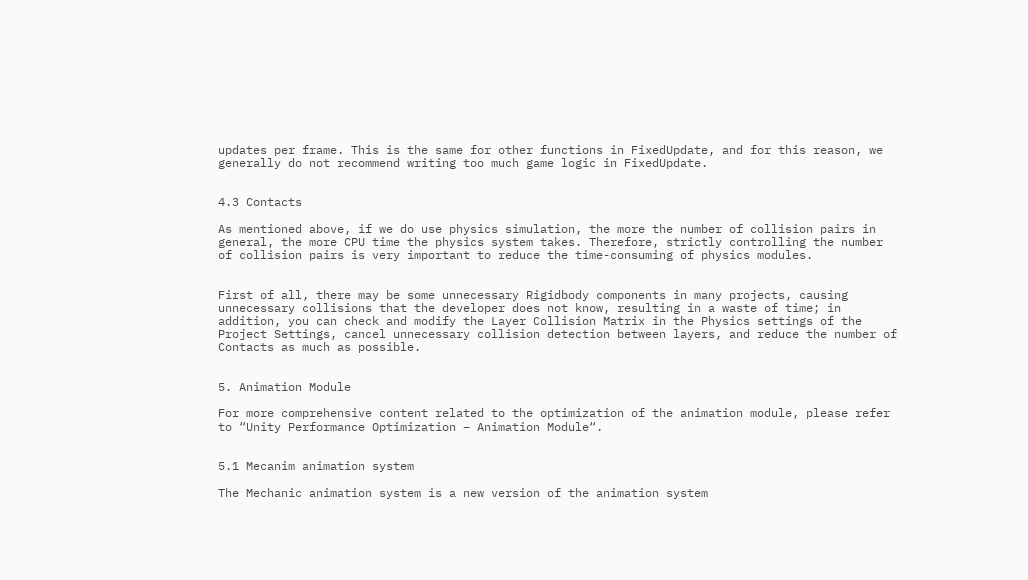updates per frame. This is the same for other functions in FixedUpdate, and for this reason, we generally do not recommend writing too much game logic in FixedUpdate.


4.3 Contacts

As mentioned above, if we do use physics simulation, the more the number of collision pairs in general, the more CPU time the physics system takes. Therefore, strictly controlling the number of collision pairs is very important to reduce the time-consuming of physics modules.


First of all, there may be some unnecessary Rigidbody components in many projects, causing unnecessary collisions that the developer does not know, resulting in a waste of time; in addition, you can check and modify the Layer Collision Matrix in the Physics settings of the Project Settings, cancel unnecessary collision detection between layers, and reduce the number of Contacts as much as possible.


5. Animation Module

For more comprehensive content related to the optimization of the animation module, please refer to “Unity Performance Optimization – Animation Module“.


5.1 Mecanim animation system

The Mechanic animation system is a new version of the animation system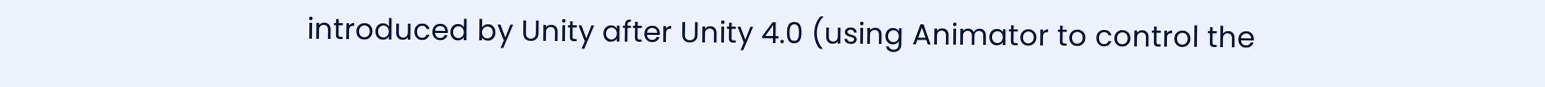introduced by Unity after Unity 4.0 (using Animator to control the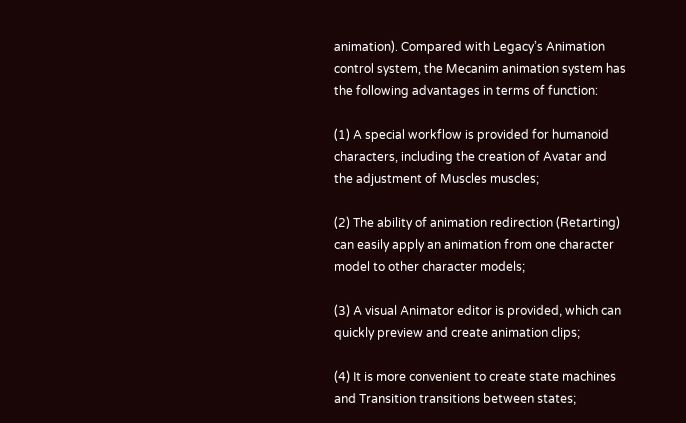animation). Compared with Legacy’s Animation control system, the Mecanim animation system has the following advantages in terms of function:

(1) A special workflow is provided for humanoid characters, including the creation of Avatar and the adjustment of Muscles muscles;

(2) The ability of animation redirection (Retarting) can easily apply an animation from one character model to other character models;

(3) A visual Animator editor is provided, which can quickly preview and create animation clips;

(4) It is more convenient to create state machines and Transition transitions between states;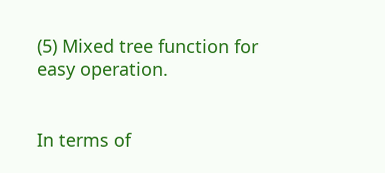(5) Mixed tree function for easy operation.


In terms of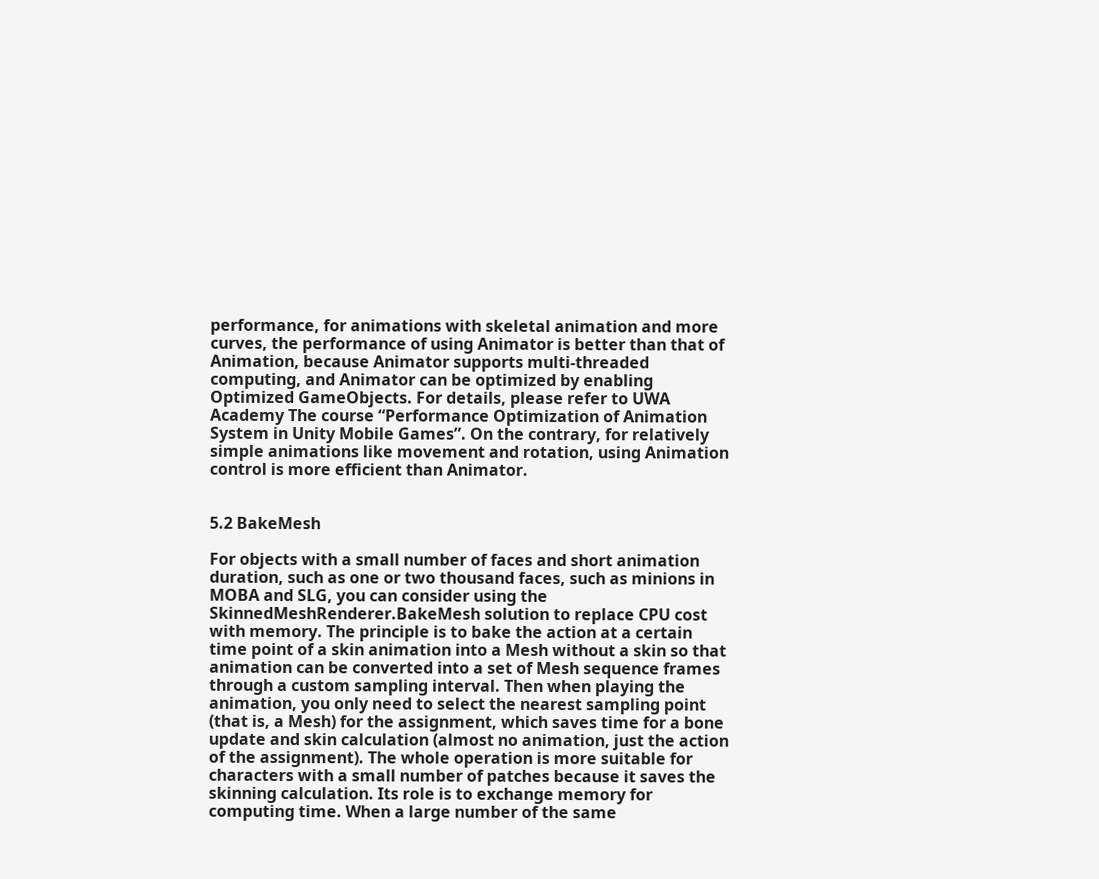performance, for animations with skeletal animation and more curves, the performance of using Animator is better than that of Animation, because Animator supports multi-threaded computing, and Animator can be optimized by enabling Optimized GameObjects. For details, please refer to UWA Academy The course “Performance Optimization of Animation System in Unity Mobile Games”. On the contrary, for relatively simple animations like movement and rotation, using Animation control is more efficient than Animator.


5.2 BakeMesh

For objects with a small number of faces and short animation duration, such as one or two thousand faces, such as minions in MOBA and SLG, you can consider using the SkinnedMeshRenderer.BakeMesh solution to replace CPU cost with memory. The principle is to bake the action at a certain time point of a skin animation into a Mesh without a skin so that animation can be converted into a set of Mesh sequence frames through a custom sampling interval. Then when playing the animation, you only need to select the nearest sampling point (that is, a Mesh) for the assignment, which saves time for a bone update and skin calculation (almost no animation, just the action of the assignment). The whole operation is more suitable for characters with a small number of patches because it saves the skinning calculation. Its role is to exchange memory for computing time. When a large number of the same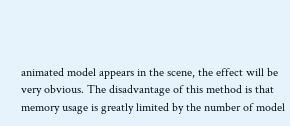animated model appears in the scene, the effect will be very obvious. The disadvantage of this method is that memory usage is greatly limited by the number of model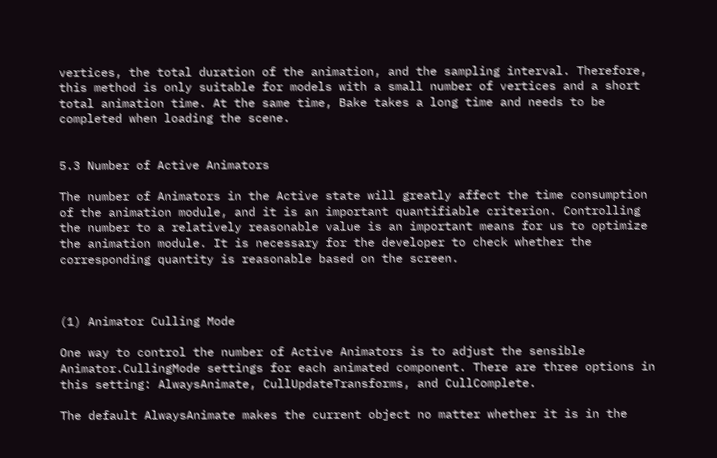vertices, the total duration of the animation, and the sampling interval. Therefore, this method is only suitable for models with a small number of vertices and a short total animation time. At the same time, Bake takes a long time and needs to be completed when loading the scene.


5.3 Number of Active Animators

The number of Animators in the Active state will greatly affect the time consumption of the animation module, and it is an important quantifiable criterion. Controlling the number to a relatively reasonable value is an important means for us to optimize the animation module. It is necessary for the developer to check whether the corresponding quantity is reasonable based on the screen.



(1) Animator Culling Mode

One way to control the number of Active Animators is to adjust the sensible Animator.CullingMode settings for each animated component. There are three options in this setting: AlwaysAnimate, CullUpdateTransforms, and CullComplete.

The default AlwaysAnimate makes the current object no matter whether it is in the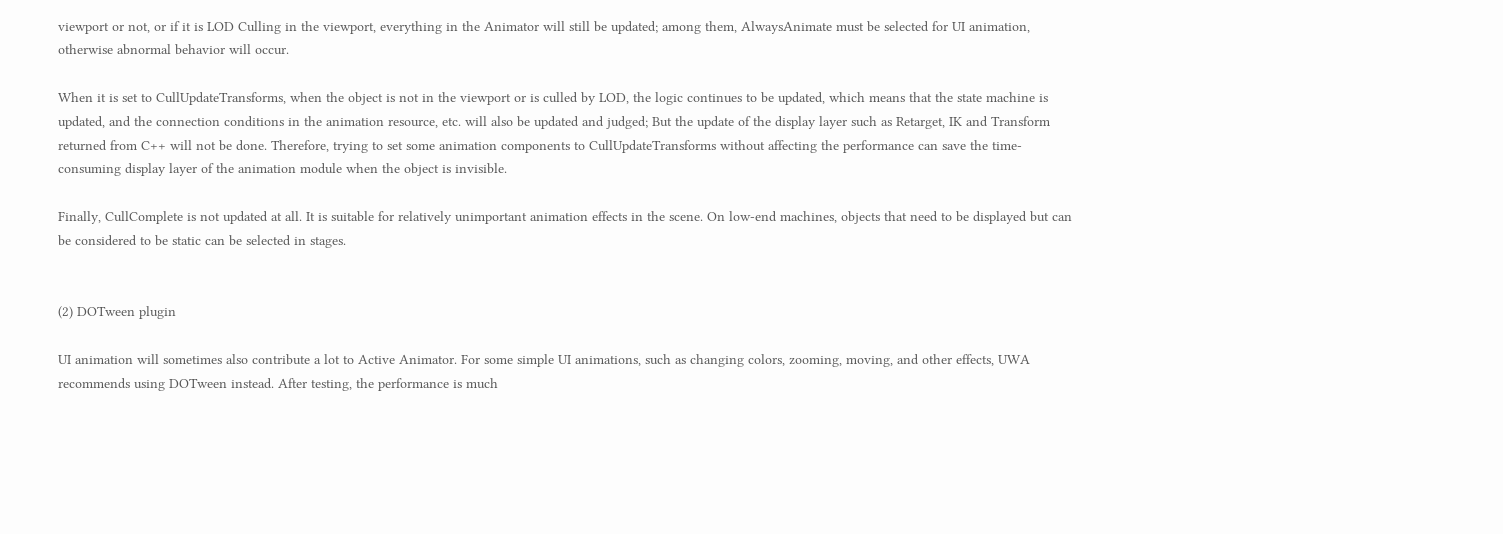viewport or not, or if it is LOD Culling in the viewport, everything in the Animator will still be updated; among them, AlwaysAnimate must be selected for UI animation, otherwise abnormal behavior will occur.

When it is set to CullUpdateTransforms, when the object is not in the viewport or is culled by LOD, the logic continues to be updated, which means that the state machine is updated, and the connection conditions in the animation resource, etc. will also be updated and judged; But the update of the display layer such as Retarget, IK and Transform returned from C++ will not be done. Therefore, trying to set some animation components to CullUpdateTransforms without affecting the performance can save the time-consuming display layer of the animation module when the object is invisible.

Finally, CullComplete is not updated at all. It is suitable for relatively unimportant animation effects in the scene. On low-end machines, objects that need to be displayed but can be considered to be static can be selected in stages.


(2) DOTween plugin

UI animation will sometimes also contribute a lot to Active Animator. For some simple UI animations, such as changing colors, zooming, moving, and other effects, UWA recommends using DOTween instead. After testing, the performance is much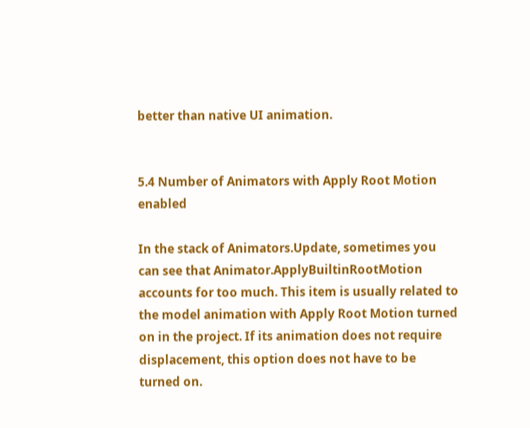better than native UI animation.


5.4 Number of Animators with Apply Root Motion enabled

In the stack of Animators.Update, sometimes you can see that Animator.ApplyBuiltinRootMotion accounts for too much. This item is usually related to the model animation with Apply Root Motion turned on in the project. If its animation does not require displacement, this option does not have to be turned on.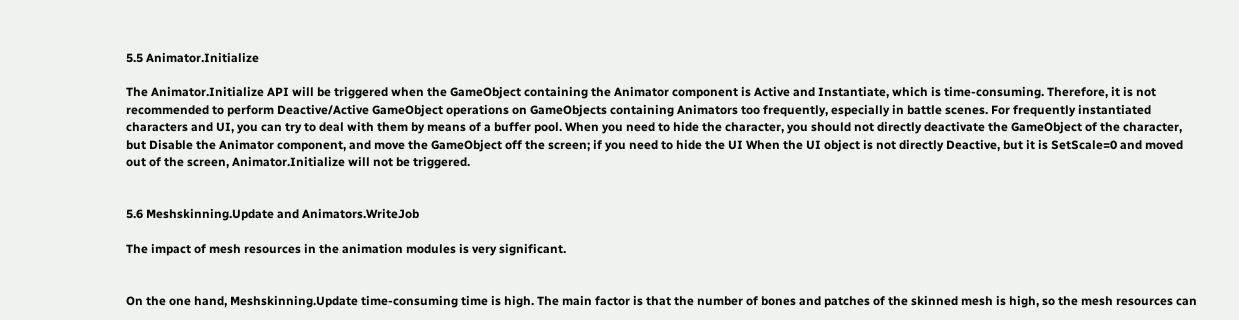5.5 Animator.Initialize

The Animator.Initialize API will be triggered when the GameObject containing the Animator component is Active and Instantiate, which is time-consuming. Therefore, it is not recommended to perform Deactive/Active GameObject operations on GameObjects containing Animators too frequently, especially in battle scenes. For frequently instantiated characters and UI, you can try to deal with them by means of a buffer pool. When you need to hide the character, you should not directly deactivate the GameObject of the character, but Disable the Animator component, and move the GameObject off the screen; if you need to hide the UI When the UI object is not directly Deactive, but it is SetScale=0 and moved out of the screen, Animator.Initialize will not be triggered.


5.6 Meshskinning.Update and Animators.WriteJob

The impact of mesh resources in the animation modules is very significant.


On the one hand, Meshskinning.Update time-consuming time is high. The main factor is that the number of bones and patches of the skinned mesh is high, so the mesh resources can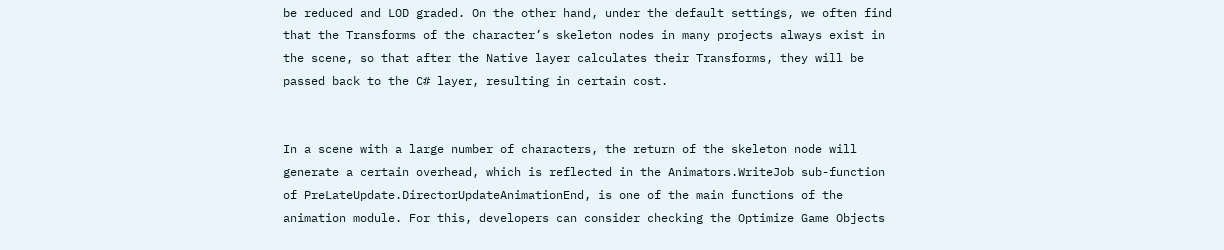be reduced and LOD graded. On the other hand, under the default settings, we often find that the Transforms of the character’s skeleton nodes in many projects always exist in the scene, so that after the Native layer calculates their Transforms, they will be passed back to the C# layer, resulting in certain cost.


In a scene with a large number of characters, the return of the skeleton node will generate a certain overhead, which is reflected in the Animators.WriteJob sub-function of PreLateUpdate.DirectorUpdateAnimationEnd, is one of the main functions of the animation module. For this, developers can consider checking the Optimize Game Objects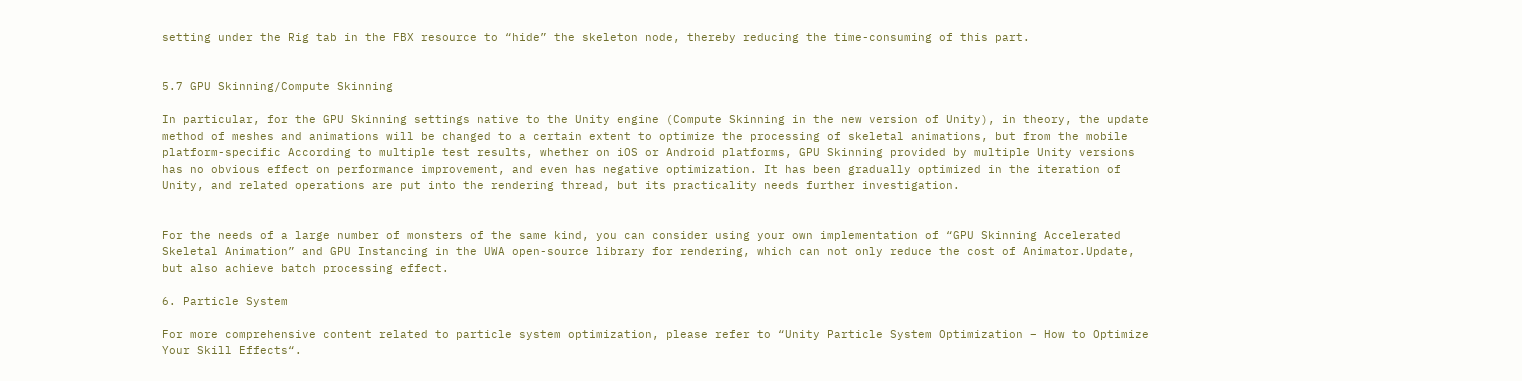setting under the Rig tab in the FBX resource to “hide” the skeleton node, thereby reducing the time-consuming of this part.


5.7 GPU Skinning/Compute Skinning

In particular, for the GPU Skinning settings native to the Unity engine (Compute Skinning in the new version of Unity), in theory, the update method of meshes and animations will be changed to a certain extent to optimize the processing of skeletal animations, but from the mobile platform-specific According to multiple test results, whether on iOS or Android platforms, GPU Skinning provided by multiple Unity versions has no obvious effect on performance improvement, and even has negative optimization. It has been gradually optimized in the iteration of Unity, and related operations are put into the rendering thread, but its practicality needs further investigation.


For the needs of a large number of monsters of the same kind, you can consider using your own implementation of “GPU Skinning Accelerated Skeletal Animation” and GPU Instancing in the UWA open-source library for rendering, which can not only reduce the cost of Animator.Update, but also achieve batch processing effect.

6. Particle System

For more comprehensive content related to particle system optimization, please refer to “Unity Particle System Optimization – How to Optimize Your Skill Effects“.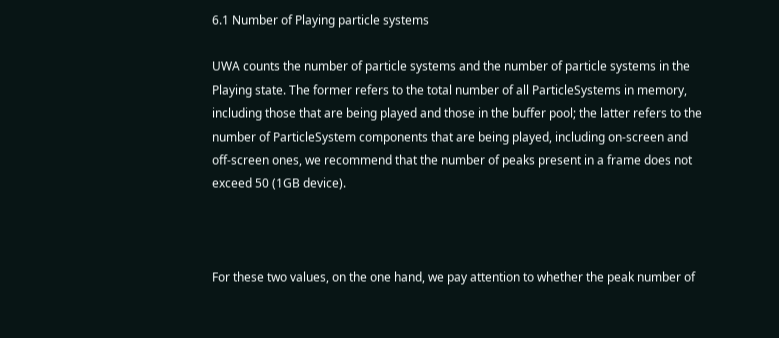6.1 Number of Playing particle systems

UWA counts the number of particle systems and the number of particle systems in the Playing state. The former refers to the total number of all ParticleSystems in memory, including those that are being played and those in the buffer pool; the latter refers to the number of ParticleSystem components that are being played, including on-screen and off-screen ones, we recommend that the number of peaks present in a frame does not exceed 50 (1GB device).



For these two values, on the one hand, we pay attention to whether the peak number of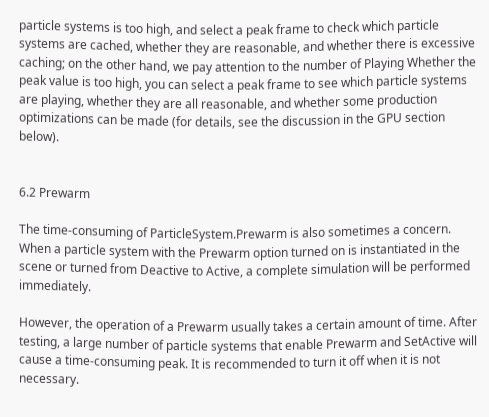particle systems is too high, and select a peak frame to check which particle systems are cached, whether they are reasonable, and whether there is excessive caching; on the other hand, we pay attention to the number of Playing Whether the peak value is too high, you can select a peak frame to see which particle systems are playing, whether they are all reasonable, and whether some production optimizations can be made (for details, see the discussion in the GPU section below).


6.2 Prewarm

The time-consuming of ParticleSystem.Prewarm is also sometimes a concern. When a particle system with the Prewarm option turned on is instantiated in the scene or turned from Deactive to Active, a complete simulation will be performed immediately.

However, the operation of a Prewarm usually takes a certain amount of time. After testing, a large number of particle systems that enable Prewarm and SetActive will cause a time-consuming peak. It is recommended to turn it off when it is not necessary.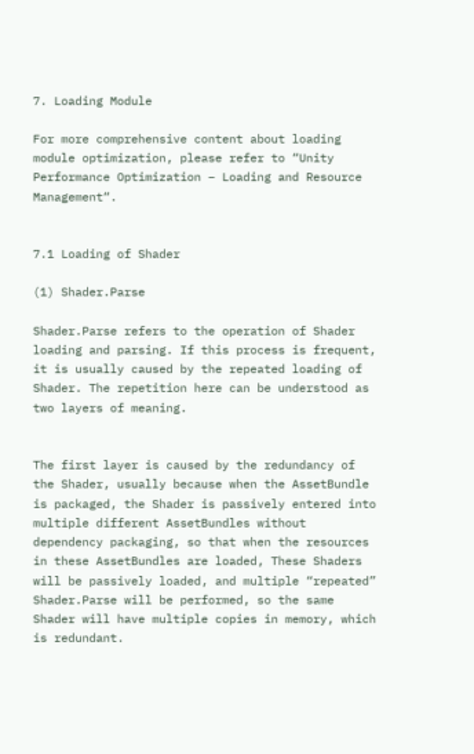7. Loading Module

For more comprehensive content about loading module optimization, please refer to “Unity Performance Optimization – Loading and Resource Management“.


7.1 Loading of Shader

(1) Shader.Parse

Shader.Parse refers to the operation of Shader loading and parsing. If this process is frequent, it is usually caused by the repeated loading of Shader. The repetition here can be understood as two layers of meaning.


The first layer is caused by the redundancy of the Shader, usually because when the AssetBundle is packaged, the Shader is passively entered into multiple different AssetBundles without dependency packaging, so that when the resources in these AssetBundles are loaded, These Shaders will be passively loaded, and multiple “repeated” Shader.Parse will be performed, so the same Shader will have multiple copies in memory, which is redundant.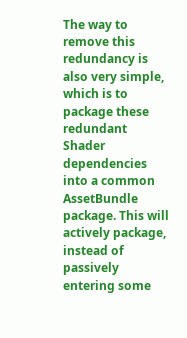The way to remove this redundancy is also very simple, which is to package these redundant Shader dependencies into a common AssetBundle package. This will actively package, instead of passively entering some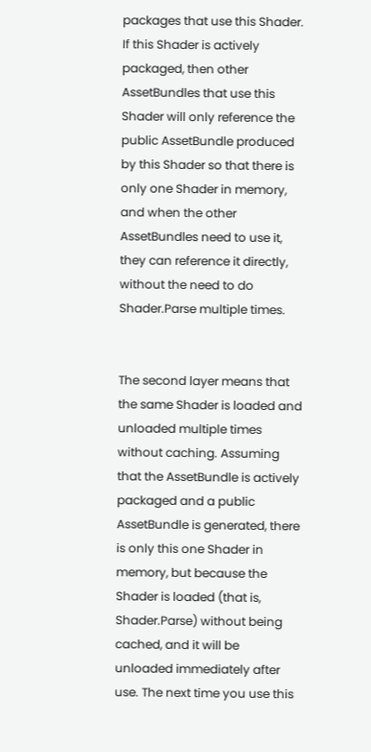packages that use this Shader. If this Shader is actively packaged, then other AssetBundles that use this Shader will only reference the public AssetBundle produced by this Shader so that there is only one Shader in memory, and when the other AssetBundles need to use it, they can reference it directly, without the need to do Shader.Parse multiple times.


The second layer means that the same Shader is loaded and unloaded multiple times without caching. Assuming that the AssetBundle is actively packaged and a public AssetBundle is generated, there is only this one Shader in memory, but because the Shader is loaded (that is, Shader.Parse) without being cached, and it will be unloaded immediately after use. The next time you use this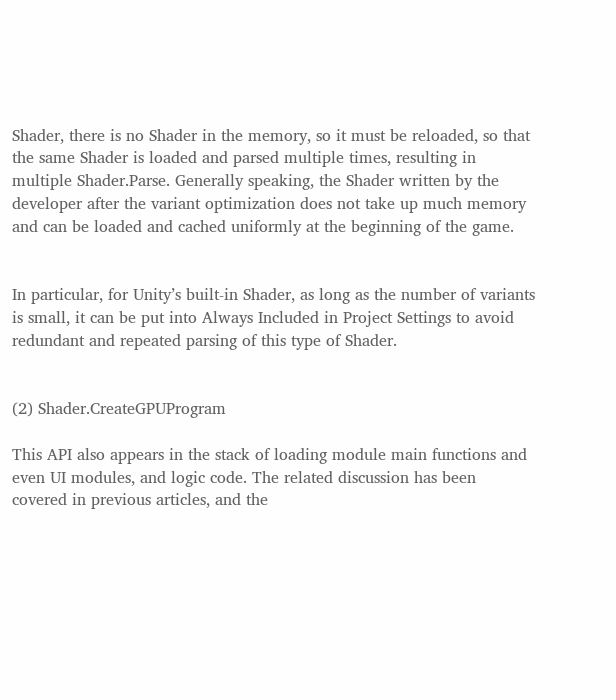Shader, there is no Shader in the memory, so it must be reloaded, so that the same Shader is loaded and parsed multiple times, resulting in multiple Shader.Parse. Generally speaking, the Shader written by the developer after the variant optimization does not take up much memory and can be loaded and cached uniformly at the beginning of the game.


In particular, for Unity’s built-in Shader, as long as the number of variants is small, it can be put into Always Included in Project Settings to avoid redundant and repeated parsing of this type of Shader.


(2) Shader.CreateGPUProgram

This API also appears in the stack of loading module main functions and even UI modules, and logic code. The related discussion has been covered in previous articles, and the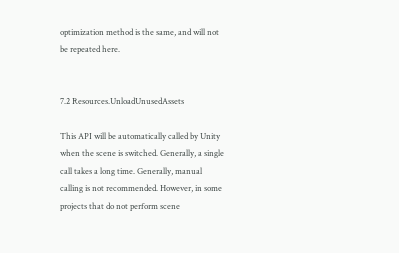optimization method is the same, and will not be repeated here.


7.2 Resources.UnloadUnusedAssets

This API will be automatically called by Unity when the scene is switched. Generally, a single call takes a long time. Generally, manual calling is not recommended. However, in some projects that do not perform scene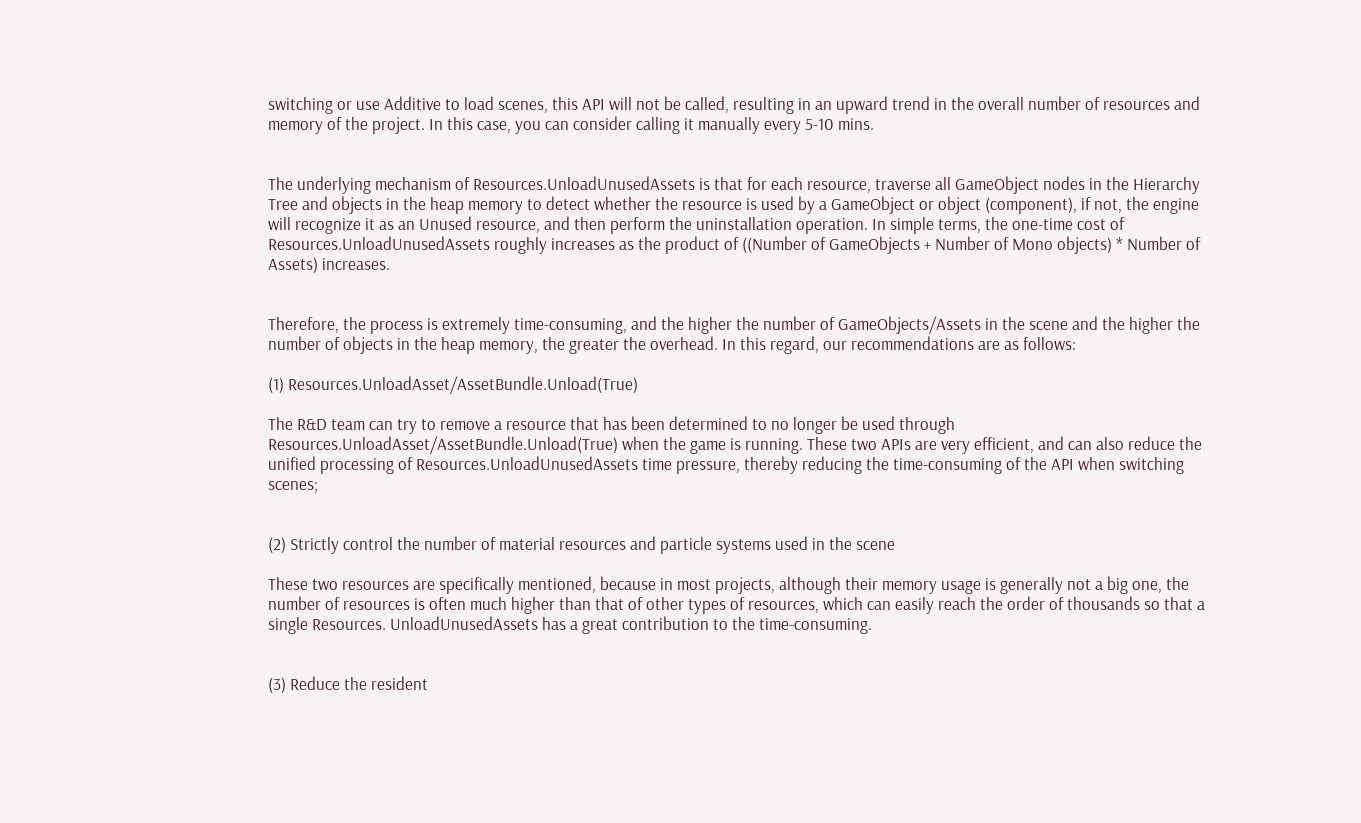switching or use Additive to load scenes, this API will not be called, resulting in an upward trend in the overall number of resources and memory of the project. In this case, you can consider calling it manually every 5-10 mins.


The underlying mechanism of Resources.UnloadUnusedAssets is that for each resource, traverse all GameObject nodes in the Hierarchy Tree and objects in the heap memory to detect whether the resource is used by a GameObject or object (component), if not, the engine will recognize it as an Unused resource, and then perform the uninstallation operation. In simple terms, the one-time cost of Resources.UnloadUnusedAssets roughly increases as the product of ((Number of GameObjects + Number of Mono objects) * Number of Assets) increases.


Therefore, the process is extremely time-consuming, and the higher the number of GameObjects/Assets in the scene and the higher the number of objects in the heap memory, the greater the overhead. In this regard, our recommendations are as follows:

(1) Resources.UnloadAsset/AssetBundle.Unload(True)

The R&D team can try to remove a resource that has been determined to no longer be used through Resources.UnloadAsset/AssetBundle.Unload(True) when the game is running. These two APIs are very efficient, and can also reduce the unified processing of Resources.UnloadUnusedAssets time pressure, thereby reducing the time-consuming of the API when switching scenes;


(2) Strictly control the number of material resources and particle systems used in the scene

These two resources are specifically mentioned, because in most projects, although their memory usage is generally not a big one, the number of resources is often much higher than that of other types of resources, which can easily reach the order of thousands so that a single Resources. UnloadUnusedAssets has a great contribution to the time-consuming.


(3) Reduce the resident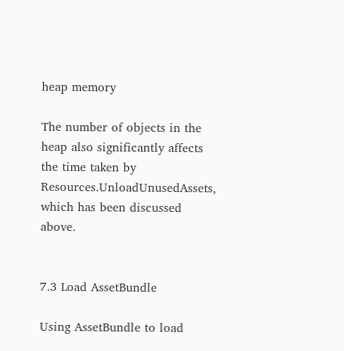heap memory

The number of objects in the heap also significantly affects the time taken by Resources.UnloadUnusedAssets, which has been discussed above.


7.3 Load AssetBundle

Using AssetBundle to load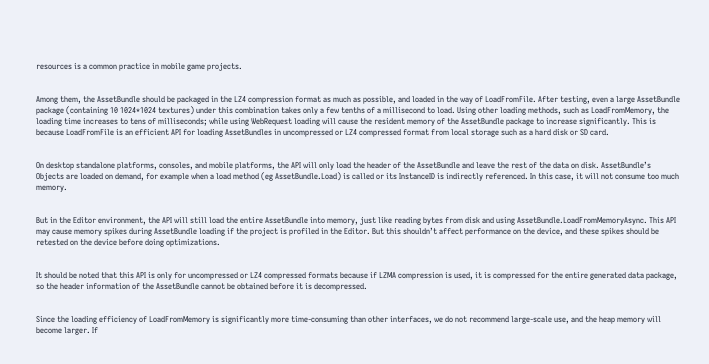resources is a common practice in mobile game projects.


Among them, the AssetBundle should be packaged in the LZ4 compression format as much as possible, and loaded in the way of LoadFromFile. After testing, even a large AssetBundle package (containing 10 1024*1024 textures) under this combination takes only a few tenths of a millisecond to load. Using other loading methods, such as LoadFromMemory, the loading time increases to tens of milliseconds; while using WebRequest loading will cause the resident memory of the AssetBundle package to increase significantly. This is because LoadFromFile is an efficient API for loading AssetBundles in uncompressed or LZ4 compressed format from local storage such as a hard disk or SD card.


On desktop standalone platforms, consoles, and mobile platforms, the API will only load the header of the AssetBundle and leave the rest of the data on disk. AssetBundle’s Objects are loaded on demand, for example when a load method (eg AssetBundle.Load) is called or its InstanceID is indirectly referenced. In this case, it will not consume too much memory.


But in the Editor environment, the API will still load the entire AssetBundle into memory, just like reading bytes from disk and using AssetBundle.LoadFromMemoryAsync. This API may cause memory spikes during AssetBundle loading if the project is profiled in the Editor. But this shouldn’t affect performance on the device, and these spikes should be retested on the device before doing optimizations.


It should be noted that this API is only for uncompressed or LZ4 compressed formats because if LZMA compression is used, it is compressed for the entire generated data package, so the header information of the AssetBundle cannot be obtained before it is decompressed.


Since the loading efficiency of LoadFromMemory is significantly more time-consuming than other interfaces, we do not recommend large-scale use, and the heap memory will become larger. If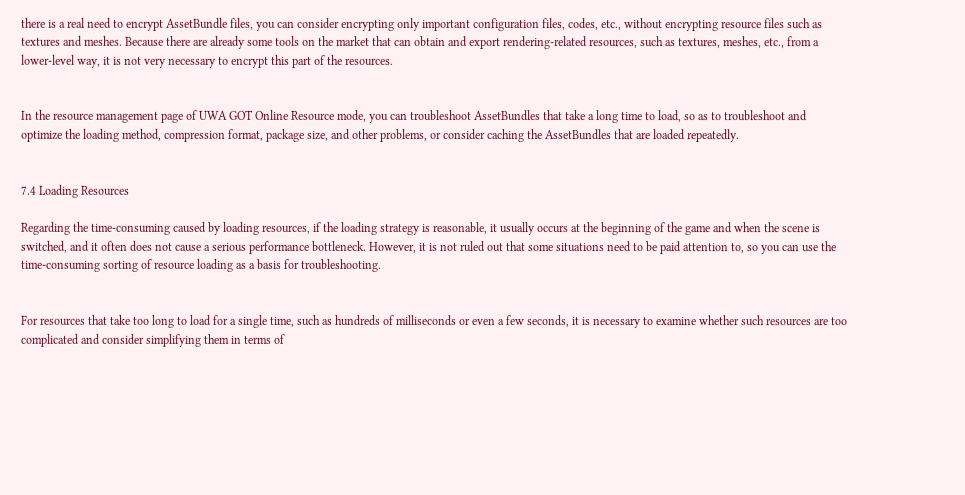there is a real need to encrypt AssetBundle files, you can consider encrypting only important configuration files, codes, etc., without encrypting resource files such as textures and meshes. Because there are already some tools on the market that can obtain and export rendering-related resources, such as textures, meshes, etc., from a lower-level way, it is not very necessary to encrypt this part of the resources.


In the resource management page of UWA GOT Online Resource mode, you can troubleshoot AssetBundles that take a long time to load, so as to troubleshoot and optimize the loading method, compression format, package size, and other problems, or consider caching the AssetBundles that are loaded repeatedly.


7.4 Loading Resources

Regarding the time-consuming caused by loading resources, if the loading strategy is reasonable, it usually occurs at the beginning of the game and when the scene is switched, and it often does not cause a serious performance bottleneck. However, it is not ruled out that some situations need to be paid attention to, so you can use the time-consuming sorting of resource loading as a basis for troubleshooting.


For resources that take too long to load for a single time, such as hundreds of milliseconds or even a few seconds, it is necessary to examine whether such resources are too complicated and consider simplifying them in terms of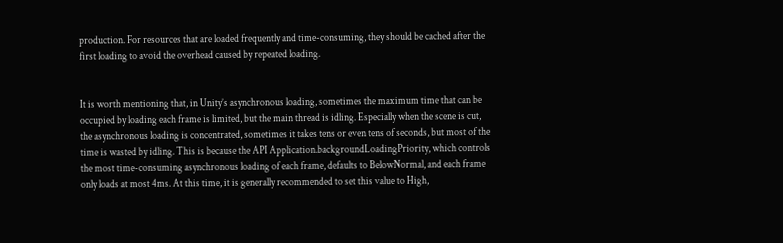production. For resources that are loaded frequently and time-consuming, they should be cached after the first loading to avoid the overhead caused by repeated loading.


It is worth mentioning that, in Unity’s asynchronous loading, sometimes the maximum time that can be occupied by loading each frame is limited, but the main thread is idling. Especially when the scene is cut, the asynchronous loading is concentrated, sometimes it takes tens or even tens of seconds, but most of the time is wasted by idling. This is because the API Application.backgroundLoadingPriority, which controls the most time-consuming asynchronous loading of each frame, defaults to BelowNormal, and each frame only loads at most 4ms. At this time, it is generally recommended to set this value to High,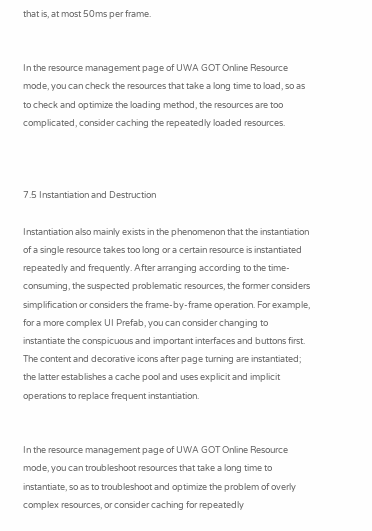that is, at most 50ms per frame.


In the resource management page of UWA GOT Online Resource mode, you can check the resources that take a long time to load, so as to check and optimize the loading method, the resources are too complicated, consider caching the repeatedly loaded resources.



7.5 Instantiation and Destruction

Instantiation also mainly exists in the phenomenon that the instantiation of a single resource takes too long or a certain resource is instantiated repeatedly and frequently. After arranging according to the time-consuming, the suspected problematic resources, the former considers simplification or considers the frame-by-frame operation. For example, for a more complex UI Prefab, you can consider changing to instantiate the conspicuous and important interfaces and buttons first. The content and decorative icons after page turning are instantiated; the latter establishes a cache pool and uses explicit and implicit operations to replace frequent instantiation.


In the resource management page of UWA GOT Online Resource mode, you can troubleshoot resources that take a long time to instantiate, so as to troubleshoot and optimize the problem of overly complex resources, or consider caching for repeatedly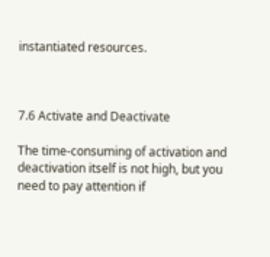instantiated resources.



7.6 Activate and Deactivate

The time-consuming of activation and deactivation itself is not high, but you need to pay attention if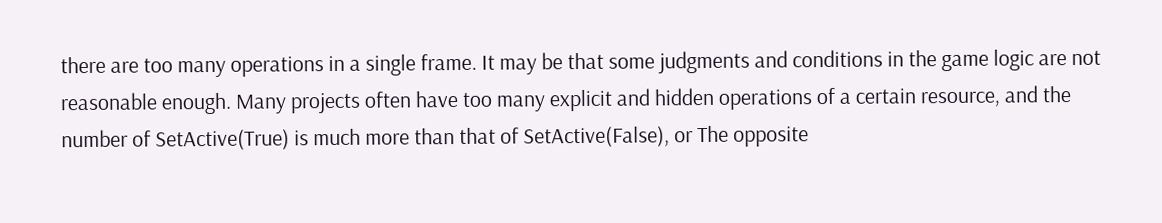there are too many operations in a single frame. It may be that some judgments and conditions in the game logic are not reasonable enough. Many projects often have too many explicit and hidden operations of a certain resource, and the number of SetActive(True) is much more than that of SetActive(False), or The opposite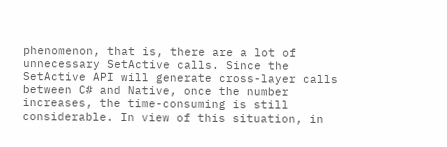phenomenon, that is, there are a lot of unnecessary SetActive calls. Since the SetActive API will generate cross-layer calls between C# and Native, once the number increases, the time-consuming is still considerable. In view of this situation, in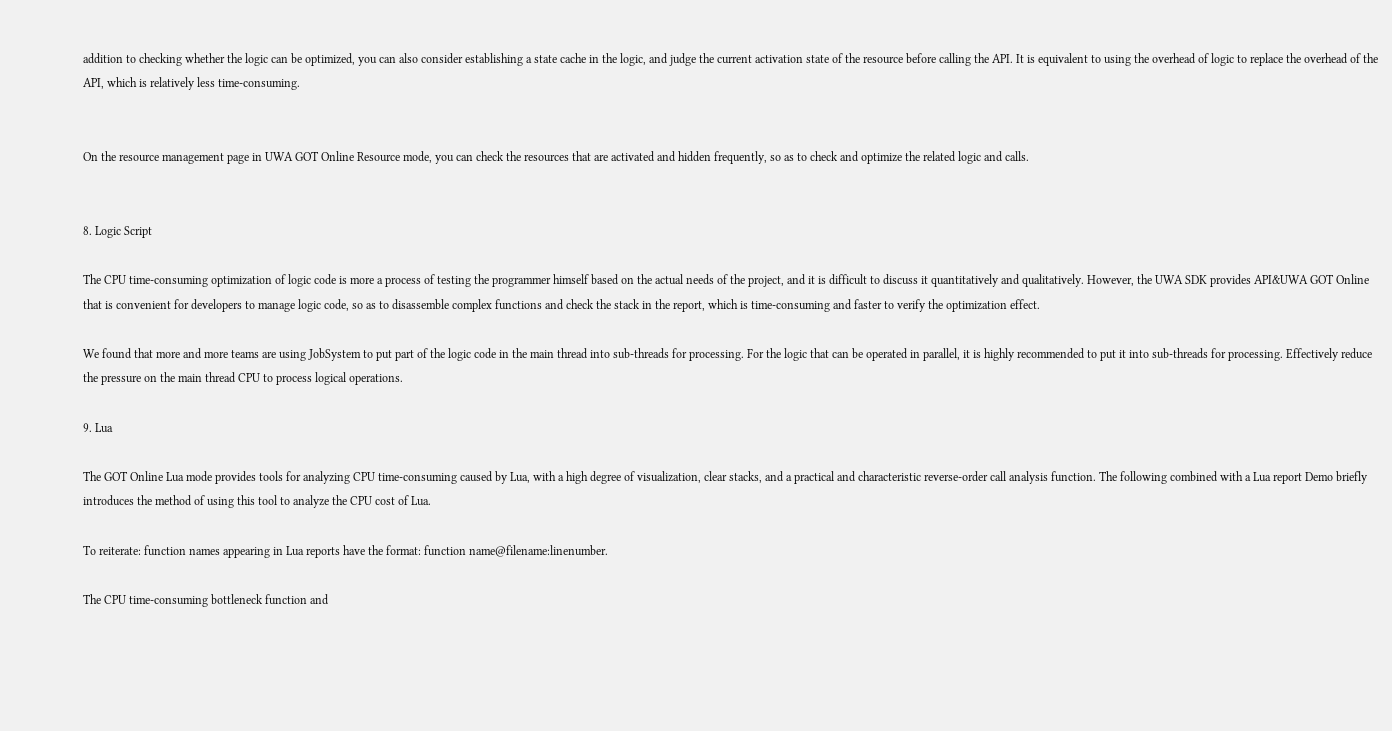addition to checking whether the logic can be optimized, you can also consider establishing a state cache in the logic, and judge the current activation state of the resource before calling the API. It is equivalent to using the overhead of logic to replace the overhead of the API, which is relatively less time-consuming.


On the resource management page in UWA GOT Online Resource mode, you can check the resources that are activated and hidden frequently, so as to check and optimize the related logic and calls.


8. Logic Script

The CPU time-consuming optimization of logic code is more a process of testing the programmer himself based on the actual needs of the project, and it is difficult to discuss it quantitatively and qualitatively. However, the UWA SDK provides API&UWA GOT Online that is convenient for developers to manage logic code, so as to disassemble complex functions and check the stack in the report, which is time-consuming and faster to verify the optimization effect.

We found that more and more teams are using JobSystem to put part of the logic code in the main thread into sub-threads for processing. For the logic that can be operated in parallel, it is highly recommended to put it into sub-threads for processing. Effectively reduce the pressure on the main thread CPU to process logical operations.

9. Lua

The GOT Online Lua mode provides tools for analyzing CPU time-consuming caused by Lua, with a high degree of visualization, clear stacks, and a practical and characteristic reverse-order call analysis function. The following combined with a Lua report Demo briefly introduces the method of using this tool to analyze the CPU cost of Lua.

To reiterate: function names appearing in Lua reports have the format: function name@filename:linenumber.

The CPU time-consuming bottleneck function and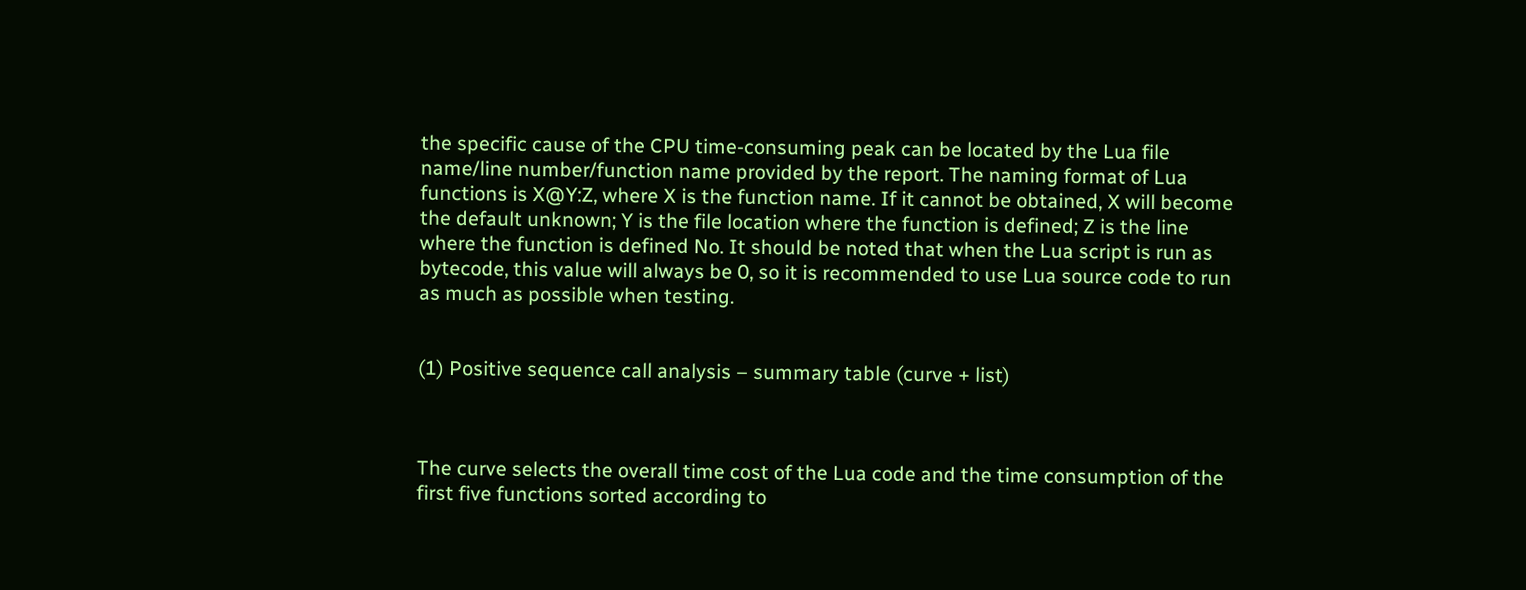the specific cause of the CPU time-consuming peak can be located by the Lua file name/line number/function name provided by the report. The naming format of Lua functions is X@Y:Z, where X is the function name. If it cannot be obtained, X will become the default unknown; Y is the file location where the function is defined; Z is the line where the function is defined No. It should be noted that when the Lua script is run as bytecode, this value will always be 0, so it is recommended to use Lua source code to run as much as possible when testing.


(1) Positive sequence call analysis – summary table (curve + list)



The curve selects the overall time cost of the Lua code and the time consumption of the first five functions sorted according to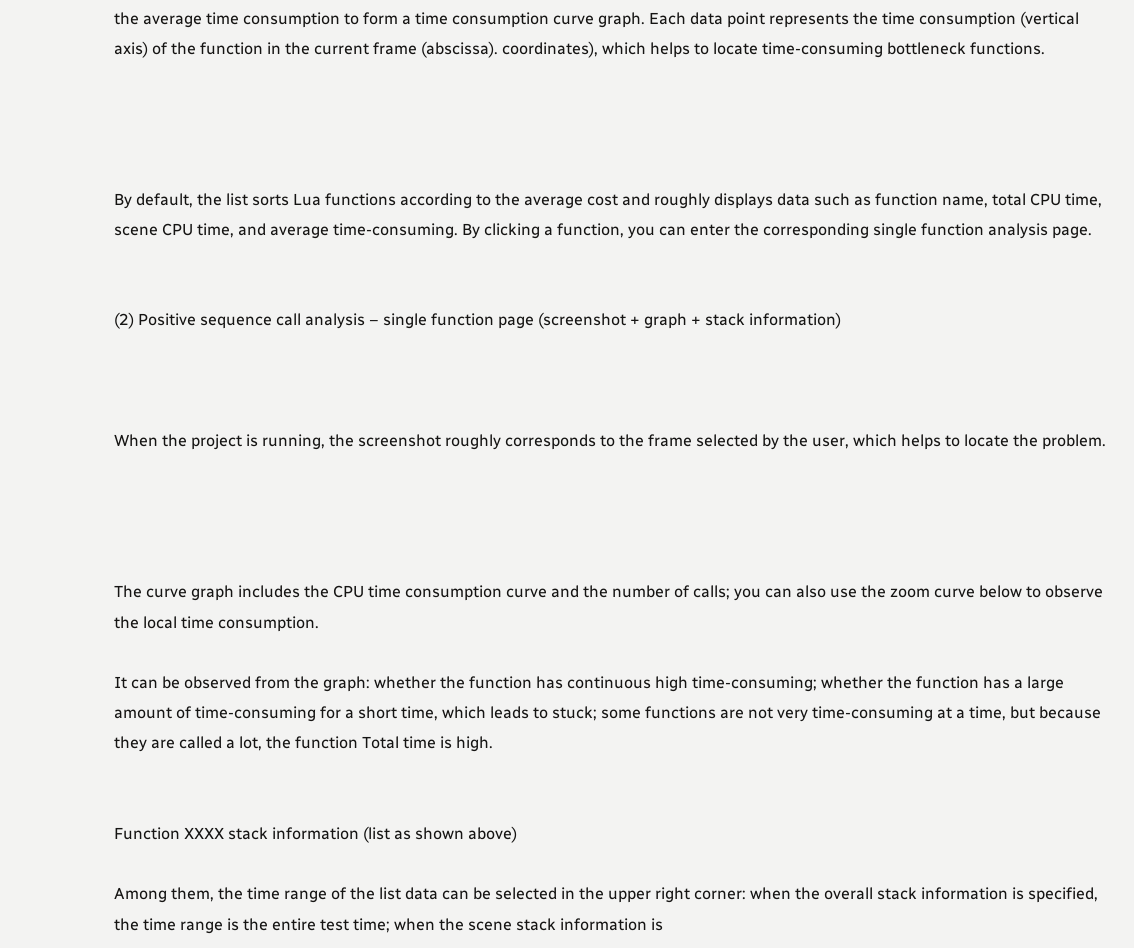the average time consumption to form a time consumption curve graph. Each data point represents the time consumption (vertical axis) of the function in the current frame (abscissa). coordinates), which helps to locate time-consuming bottleneck functions.




By default, the list sorts Lua functions according to the average cost and roughly displays data such as function name, total CPU time, scene CPU time, and average time-consuming. By clicking a function, you can enter the corresponding single function analysis page.


(2) Positive sequence call analysis – single function page (screenshot + graph + stack information)



When the project is running, the screenshot roughly corresponds to the frame selected by the user, which helps to locate the problem.




The curve graph includes the CPU time consumption curve and the number of calls; you can also use the zoom curve below to observe the local time consumption.

It can be observed from the graph: whether the function has continuous high time-consuming; whether the function has a large amount of time-consuming for a short time, which leads to stuck; some functions are not very time-consuming at a time, but because they are called a lot, the function Total time is high.


Function XXXX stack information (list as shown above)

Among them, the time range of the list data can be selected in the upper right corner: when the overall stack information is specified, the time range is the entire test time; when the scene stack information is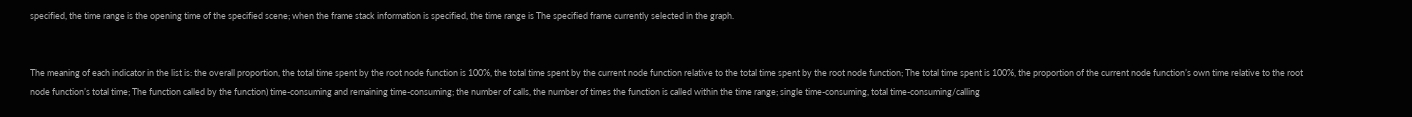specified, the time range is the opening time of the specified scene; when the frame stack information is specified, the time range is The specified frame currently selected in the graph.


The meaning of each indicator in the list is: the overall proportion, the total time spent by the root node function is 100%, the total time spent by the current node function relative to the total time spent by the root node function; The total time spent is 100%, the proportion of the current node function’s own time relative to the root node function’s total time; The function called by the function) time-consuming and remaining time-consuming; the number of calls, the number of times the function is called within the time range; single time-consuming, total time-consuming/calling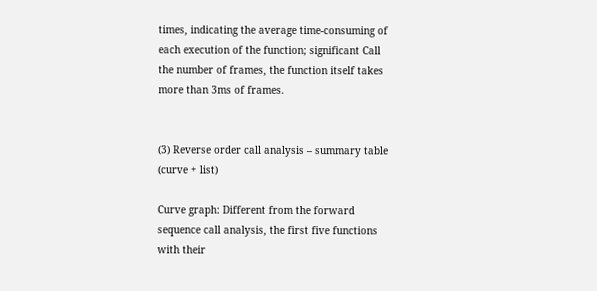times, indicating the average time-consuming of each execution of the function; significant Call the number of frames, the function itself takes more than 3ms of frames.


(3) Reverse order call analysis – summary table (curve + list)

Curve graph: Different from the forward sequence call analysis, the first five functions with their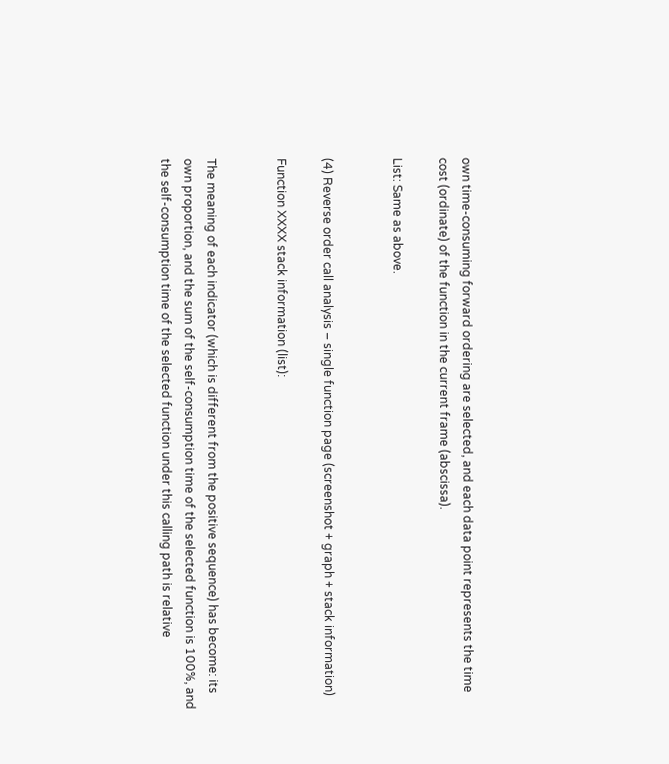own time-consuming forward ordering are selected, and each data point represents the time cost (ordinate) of the function in the current frame (abscissa).

List: Same as above.


(4) Reverse order call analysis – single function page (screenshot + graph + stack information)

Function XXXX stack information (list):


The meaning of each indicator (which is different from the positive sequence) has become: its own proportion, and the sum of the self-consumption time of the selected function is 100%, and the self-consumption time of the selected function under this calling path is relative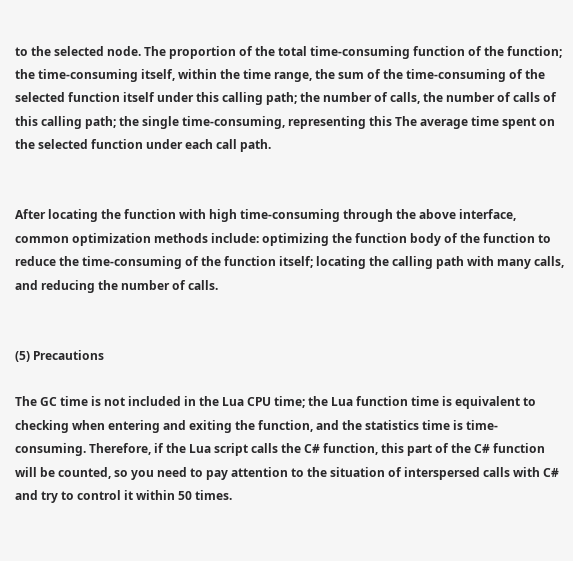to the selected node. The proportion of the total time-consuming function of the function; the time-consuming itself, within the time range, the sum of the time-consuming of the selected function itself under this calling path; the number of calls, the number of calls of this calling path; the single time-consuming, representing this The average time spent on the selected function under each call path.


After locating the function with high time-consuming through the above interface, common optimization methods include: optimizing the function body of the function to reduce the time-consuming of the function itself; locating the calling path with many calls, and reducing the number of calls.


(5) Precautions

The GC time is not included in the Lua CPU time; the Lua function time is equivalent to checking when entering and exiting the function, and the statistics time is time-consuming. Therefore, if the Lua script calls the C# function, this part of the C# function will be counted, so you need to pay attention to the situation of interspersed calls with C# and try to control it within 50 times.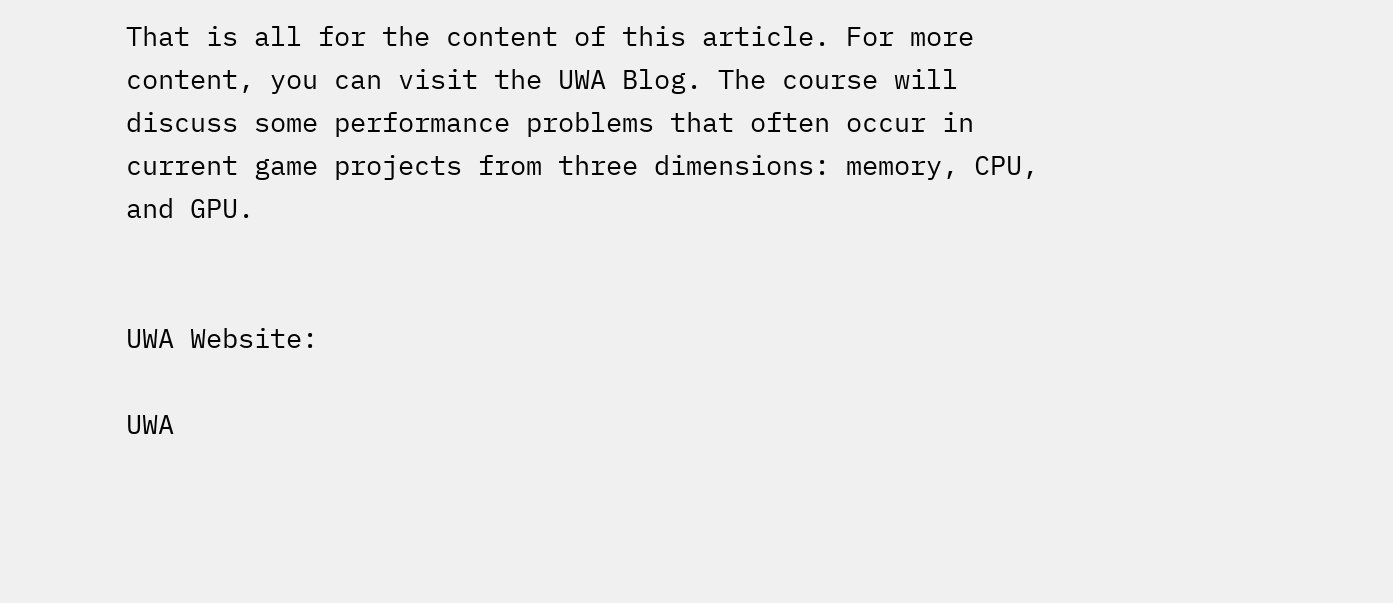That is all for the content of this article. For more content, you can visit the UWA Blog. The course will discuss some performance problems that often occur in current game projects from three dimensions: memory, CPU, and GPU.


UWA Website:

UWA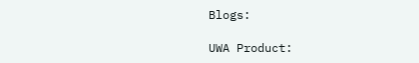Blogs:

UWA Product: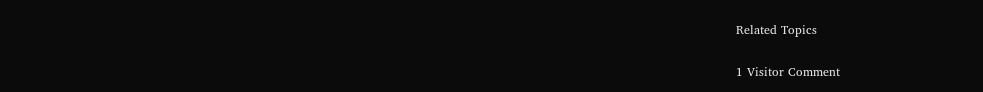Related Topics

1 Visitor Comment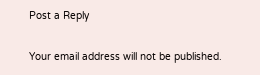Post a Reply

Your email address will not be published.